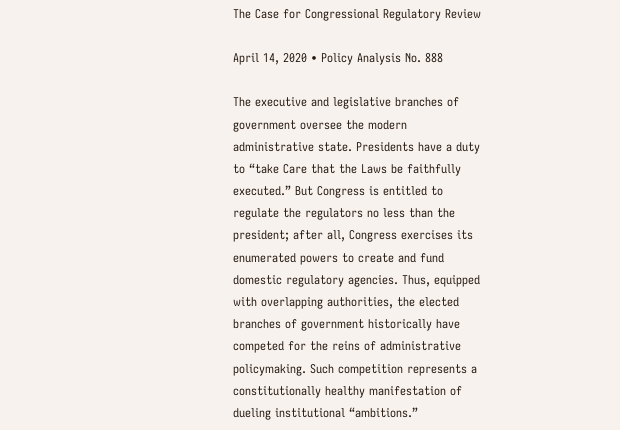The Case for Congressional Regulatory Review

April 14, 2020 • Policy Analysis No. 888

The executive and legislative branches of government oversee the modern administrative state. Presidents have a duty to “take Care that the Laws be faithfully executed.” But Congress is entitled to regulate the regulators no less than the president; after all, Congress exercises its enumerated powers to create and fund domestic regulatory agencies. Thus, equipped with overlapping authorities, the elected branches of government historically have competed for the reins of administrative policymaking. Such competition represents a constitutionally healthy manifestation of dueling institutional “ambitions.”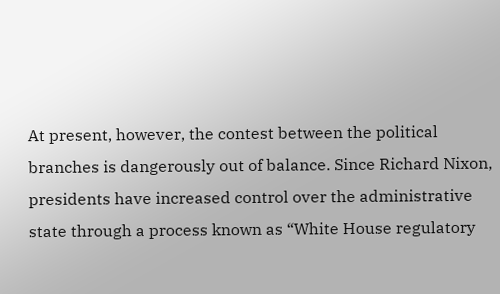At present, however, the contest between the political branches is dangerously out of balance. Since Richard Nixon, presidents have increased control over the administrative state through a process known as “White House regulatory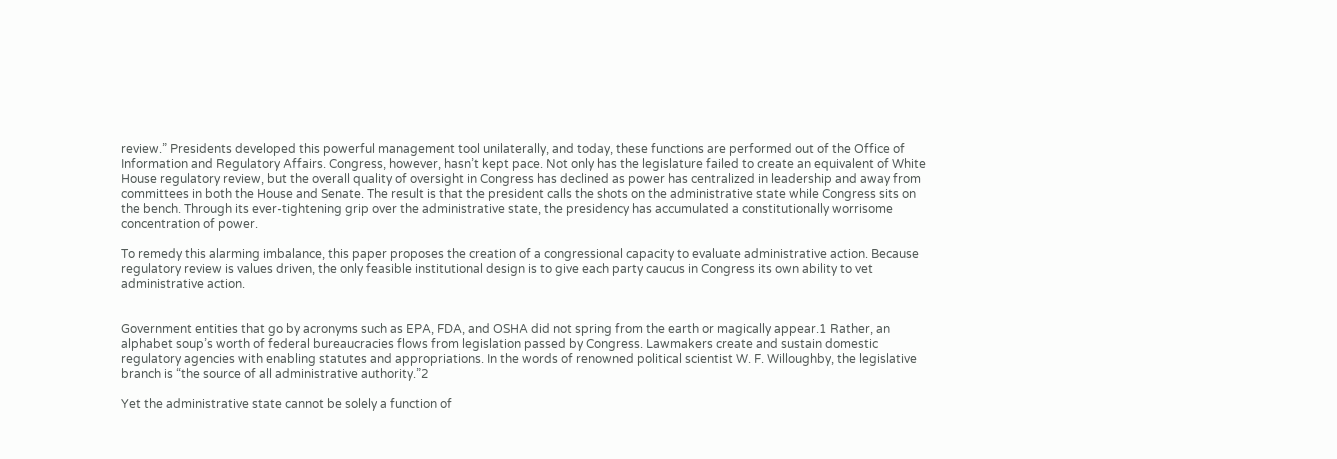review.” Presidents developed this powerful management tool unilaterally, and today, these functions are performed out of the Office of Information and Regulatory Affairs. Congress, however, hasn’t kept pace. Not only has the legislature failed to create an equivalent of White House regulatory review, but the overall quality of oversight in Congress has declined as power has centralized in leadership and away from committees in both the House and Senate. The result is that the president calls the shots on the administrative state while Congress sits on the bench. Through its ever‐tightening grip over the administrative state, the presidency has accumulated a constitutionally worrisome concentration of power.

To remedy this alarming imbalance, this paper proposes the creation of a congressional capacity to evaluate administrative action. Because regulatory review is values driven, the only feasible institutional design is to give each party caucus in Congress its own ability to vet administrative action.


Government entities that go by acronyms such as EPA, FDA, and OSHA did not spring from the earth or magically appear.1 Rather, an alphabet soup’s worth of federal bureaucracies flows from legislation passed by Congress. Lawmakers create and sustain domestic regulatory agencies with enabling statutes and appropriations. In the words of renowned political scientist W. F. Willoughby, the legislative branch is “the source of all administrative authority.”2

Yet the administrative state cannot be solely a function of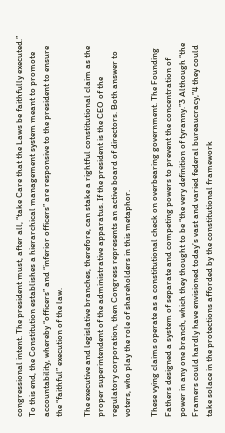congressional intent. The president must, after all, “take Care that the Laws be faithfully executed.” To this end, the Constitution establishes a hierarchical management system meant to promote accountability, whereby “officers” and “inferior officers” are responsive to the president to ensure the “faithful” execution of the law.

The executive and legislative branches, therefore, can stake a rightful constitutional claim as the proper superintendent of the administrative apparatus. If the president is the CEO of the regulatory corporation, then Congress represents an active board of directors. Both answer to voters, who play the role of shareholders in this metaphor.

These vying claims operate as a constitutional check on overbearing government. The Founding Fathers designed a system of separate and competing powers to prevent the concentration of power in any one branch, which they thought to be “the very definition of tyranny.”3 Although “the Framers could hardly have envisioned today’s vast and varied federal bureaucracy,”4 they could take solace in the protections afforded by the constitutional framework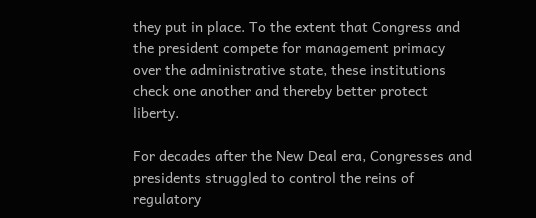they put in place. To the extent that Congress and the president compete for management primacy over the administrative state, these institutions check one another and thereby better protect liberty.

For decades after the New Deal era, Congresses and presidents struggled to control the reins of regulatory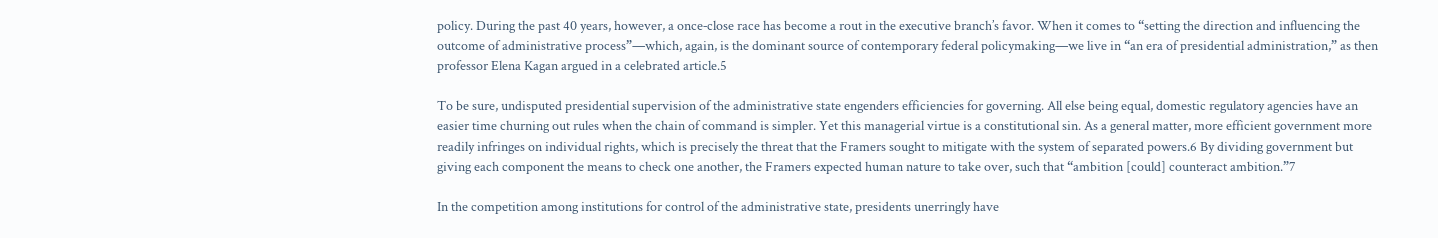policy. During the past 40 years, however, a once‐close race has become a rout in the executive branch’s favor. When it comes to “setting the direction and influencing the outcome of administrative process”—which, again, is the dominant source of contemporary federal policymaking—we live in “an era of presidential administration,” as then professor Elena Kagan argued in a celebrated article.5

To be sure, undisputed presidential supervision of the administrative state engenders efficiencies for governing. All else being equal, domestic regulatory agencies have an easier time churning out rules when the chain of command is simpler. Yet this managerial virtue is a constitutional sin. As a general matter, more efficient government more readily infringes on individual rights, which is precisely the threat that the Framers sought to mitigate with the system of separated powers.6 By dividing government but giving each component the means to check one another, the Framers expected human nature to take over, such that “ambition [could] counteract ambition.”7

In the competition among institutions for control of the administrative state, presidents unerringly have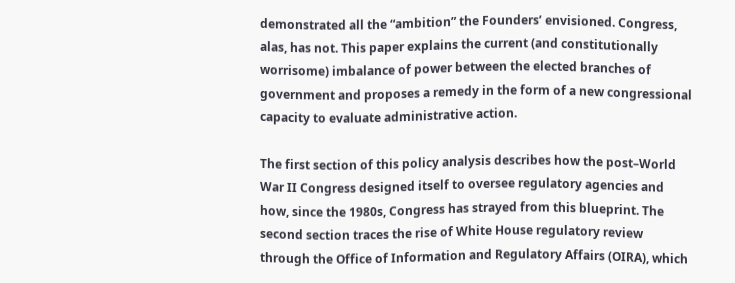demonstrated all the “ambition” the Founders’ envisioned. Congress, alas, has not. This paper explains the current (and constitutionally worrisome) imbalance of power between the elected branches of government and proposes a remedy in the form of a new congressional capacity to evaluate administrative action.

The first section of this policy analysis describes how the post–World War II Congress designed itself to oversee regulatory agencies and how, since the 1980s, Congress has strayed from this blueprint. The second section traces the rise of White House regulatory review through the Office of Information and Regulatory Affairs (OIRA), which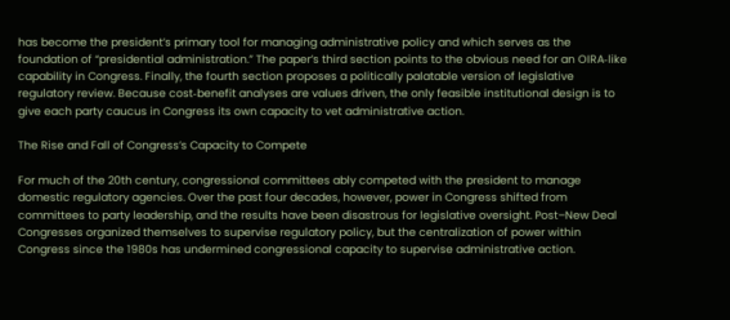has become the president’s primary tool for managing administrative policy and which serves as the foundation of “presidential administration.” The paper’s third section points to the obvious need for an OIRA‐like capability in Congress. Finally, the fourth section proposes a politically palatable version of legislative regulatory review. Because cost‐benefit analyses are values driven, the only feasible institutional design is to give each party caucus in Congress its own capacity to vet administrative action.

The Rise and Fall of Congress’s Capacity to Compete

For much of the 20th century, congressional committees ably competed with the president to manage domestic regulatory agencies. Over the past four decades, however, power in Congress shifted from committees to party leadership, and the results have been disastrous for legislative oversight. Post–New Deal Congresses organized themselves to supervise regulatory policy, but the centralization of power within Congress since the 1980s has undermined congressional capacity to supervise administrative action.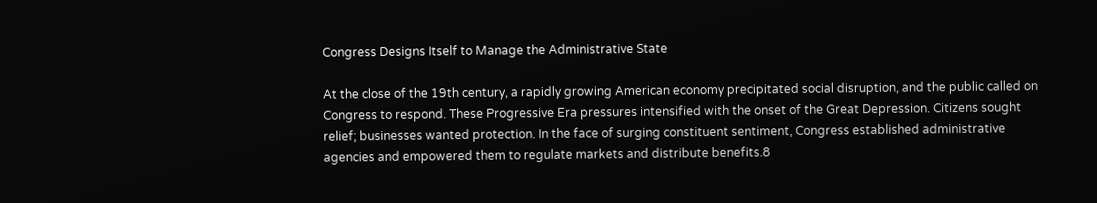Congress Designs Itself to Manage the Administrative State

At the close of the 19th century, a rapidly growing American economy precipitated social disruption, and the public called on Congress to respond. These Progressive Era pressures intensified with the onset of the Great Depression. Citizens sought relief; businesses wanted protection. In the face of surging constituent sentiment, Congress established administrative agencies and empowered them to regulate markets and distribute benefits.8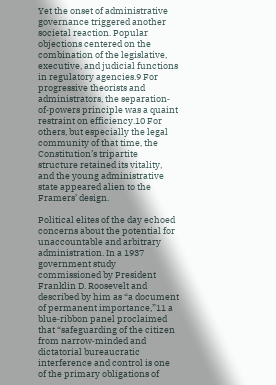Yet the onset of administrative governance triggered another societal reaction. Popular objections centered on the combination of the legislative, executive, and judicial functions in regulatory agencies.9 For progressive theorists and administrators, the separation‐of‐powers principle was a quaint restraint on efficiency.10 For others, but especially the legal community of that time, the Constitution’s tripartite structure retained its vitality, and the young administrative state appeared alien to the Framers’ design.

Political elites of the day echoed concerns about the potential for unaccountable and arbitrary administration. In a 1937 government study commissioned by President Franklin D. Roosevelt and described by him as “a document of permanent importance,”11 a blue‐ribbon panel proclaimed that “safeguarding of the citizen from narrow‐minded and dictatorial bureaucratic interference and control is one of the primary obligations of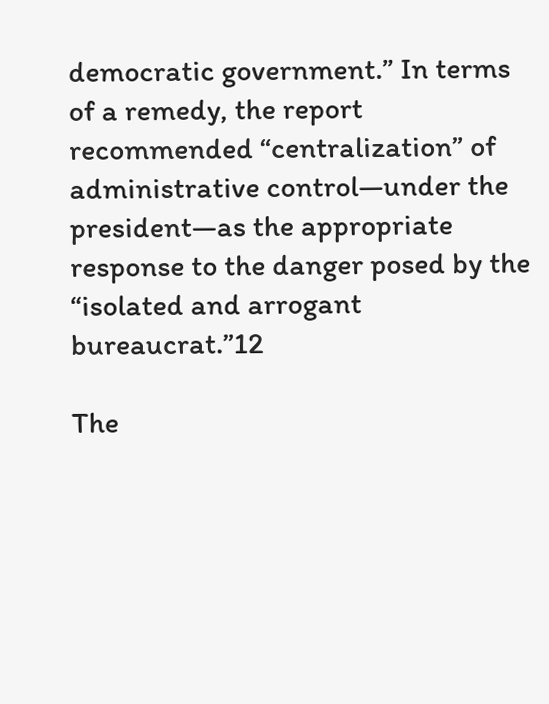democratic government.” In terms of a remedy, the report recommended “centralization” of administrative control—under the president—as the appropriate response to the danger posed by the “isolated and arrogant bureaucrat.”12

The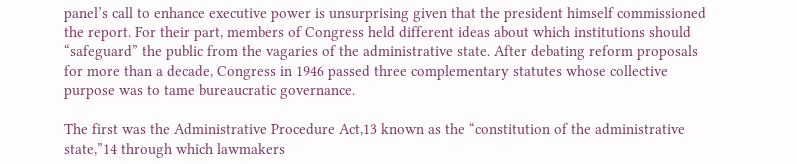panel’s call to enhance executive power is unsurprising given that the president himself commissioned the report. For their part, members of Congress held different ideas about which institutions should “safeguard” the public from the vagaries of the administrative state. After debating reform proposals for more than a decade, Congress in 1946 passed three complementary statutes whose collective purpose was to tame bureaucratic governance.

The first was the Administrative Procedure Act,13 known as the “constitution of the administrative state,”14 through which lawmakers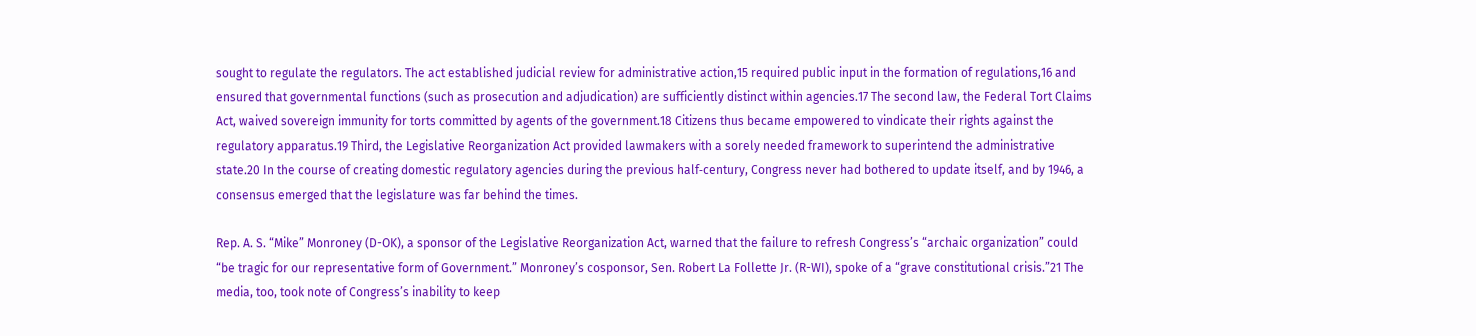sought to regulate the regulators. The act established judicial review for administrative action,15 required public input in the formation of regulations,16 and ensured that governmental functions (such as prosecution and adjudication) are sufficiently distinct within agencies.17 The second law, the Federal Tort Claims Act, waived sovereign immunity for torts committed by agents of the government.18 Citizens thus became empowered to vindicate their rights against the regulatory apparatus.19 Third, the Legislative Reorganization Act provided lawmakers with a sorely needed framework to superintend the administrative state.20 In the course of creating domestic regulatory agencies during the previous half‐century, Congress never had bothered to update itself, and by 1946, a consensus emerged that the legislature was far behind the times.

Rep. A. S. “Mike” Monroney (D-OK), a sponsor of the Legislative Reorganization Act, warned that the failure to refresh Congress’s “archaic organization” could “be tragic for our representative form of Government.” Monroney’s cosponsor, Sen. Robert La Follette Jr. (R-WI), spoke of a “grave constitutional crisis.”21 The media, too, took note of Congress’s inability to keep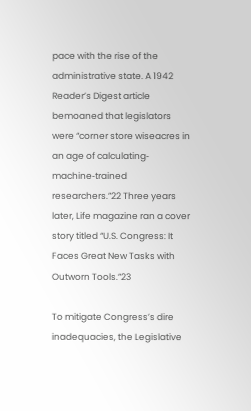pace with the rise of the administrative state. A 1942 Reader’s Digest article bemoaned that legislators were “corner store wiseacres in an age of calculating‐machine‐trained researchers.”22 Three years later, Life magazine ran a cover story titled “U.S. Congress: It Faces Great New Tasks with Outworn Tools.”23

To mitigate Congress’s dire inadequacies, the Legislative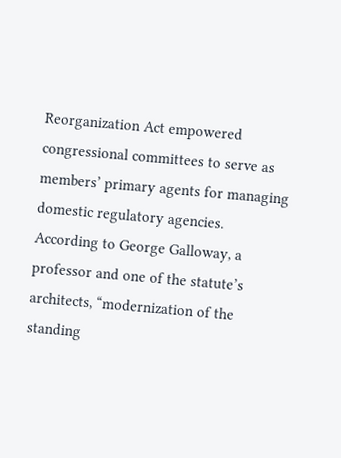Reorganization Act empowered congressional committees to serve as members’ primary agents for managing domestic regulatory agencies. According to George Galloway, a professor and one of the statute’s architects, “modernization of the standing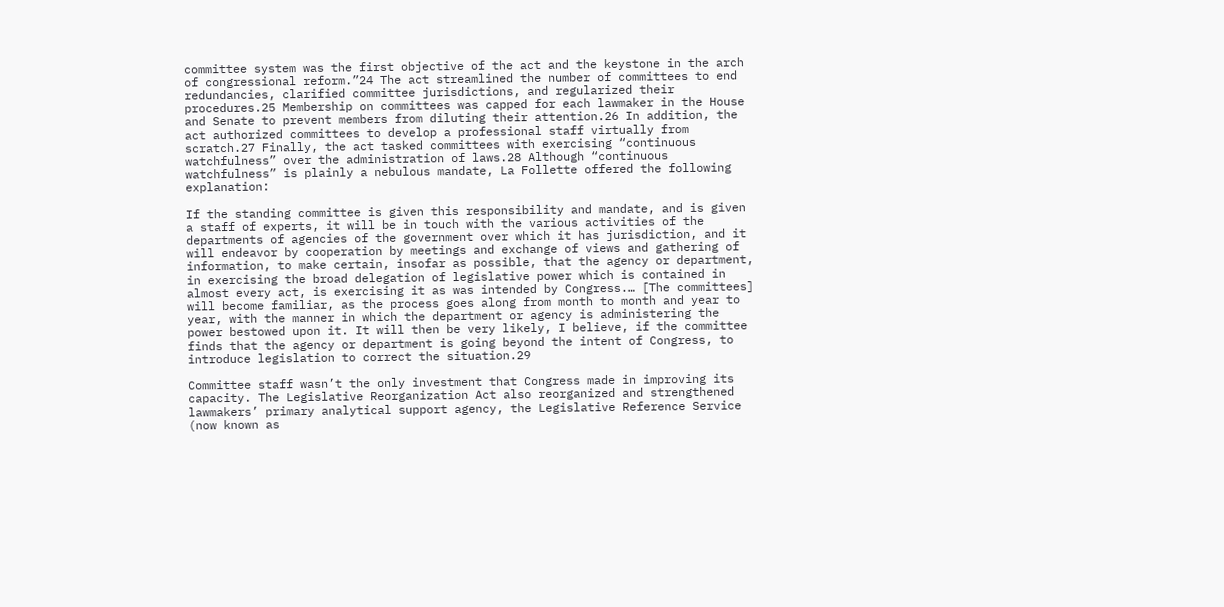committee system was the first objective of the act and the keystone in the arch of congressional reform.”24 The act streamlined the number of committees to end redundancies, clarified committee jurisdictions, and regularized their procedures.25 Membership on committees was capped for each lawmaker in the House and Senate to prevent members from diluting their attention.26 In addition, the act authorized committees to develop a professional staff virtually from scratch.27 Finally, the act tasked committees with exercising “continuous watchfulness” over the administration of laws.28 Although “continuous watchfulness” is plainly a nebulous mandate, La Follette offered the following explanation:

If the standing committee is given this responsibility and mandate, and is given a staff of experts, it will be in touch with the various activities of the departments of agencies of the government over which it has jurisdiction, and it will endeavor by cooperation by meetings and exchange of views and gathering of information, to make certain, insofar as possible, that the agency or department, in exercising the broad delegation of legislative power which is contained in almost every act, is exercising it as was intended by Congress.… [The committees] will become familiar, as the process goes along from month to month and year to year, with the manner in which the department or agency is administering the power bestowed upon it. It will then be very likely, I believe, if the committee finds that the agency or department is going beyond the intent of Congress, to introduce legislation to correct the situation.29

Committee staff wasn’t the only investment that Congress made in improving its capacity. The Legislative Reorganization Act also reorganized and strengthened lawmakers’ primary analytical support agency, the Legislative Reference Service (now known as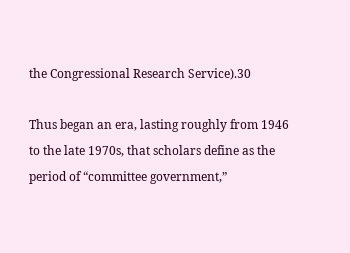the Congressional Research Service).30

Thus began an era, lasting roughly from 1946 to the late 1970s, that scholars define as the period of “committee government,”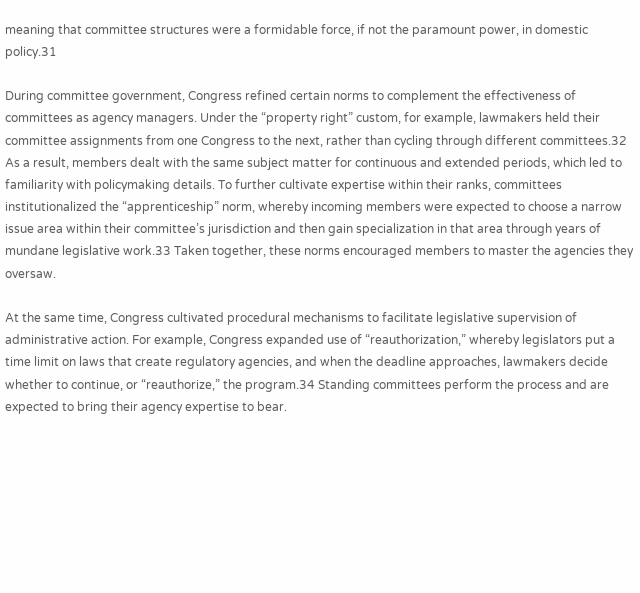meaning that committee structures were a formidable force, if not the paramount power, in domestic policy.31

During committee government, Congress refined certain norms to complement the effectiveness of committees as agency managers. Under the “property right” custom, for example, lawmakers held their committee assignments from one Congress to the next, rather than cycling through different committees.32 As a result, members dealt with the same subject matter for continuous and extended periods, which led to familiarity with policymaking details. To further cultivate expertise within their ranks, committees institutionalized the “apprenticeship” norm, whereby incoming members were expected to choose a narrow issue area within their committee’s jurisdiction and then gain specialization in that area through years of mundane legislative work.33 Taken together, these norms encouraged members to master the agencies they oversaw.

At the same time, Congress cultivated procedural mechanisms to facilitate legislative supervision of administrative action. For example, Congress expanded use of “reauthorization,” whereby legislators put a time limit on laws that create regulatory agencies, and when the deadline approaches, lawmakers decide whether to continue, or “reauthorize,” the program.34 Standing committees perform the process and are expected to bring their agency expertise to bear.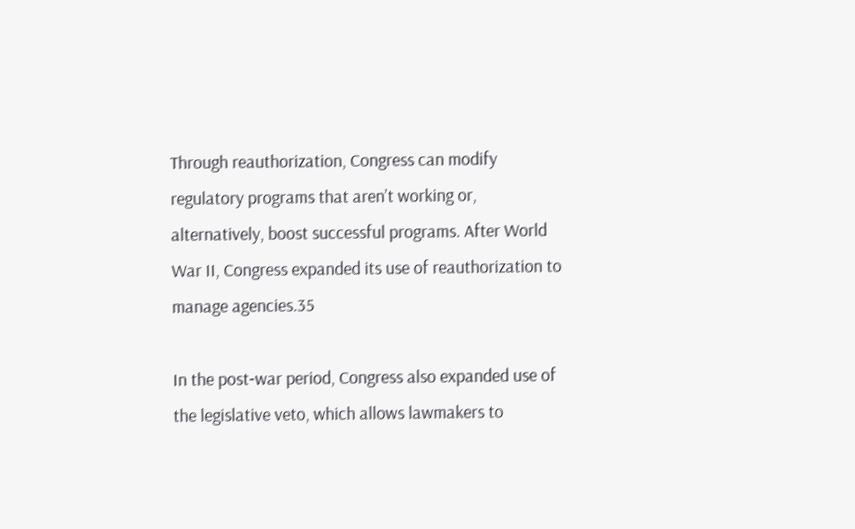Through reauthorization, Congress can modify regulatory programs that aren’t working or, alternatively, boost successful programs. After World War II, Congress expanded its use of reauthorization to manage agencies.35

In the post‐war period, Congress also expanded use of the legislative veto, which allows lawmakers to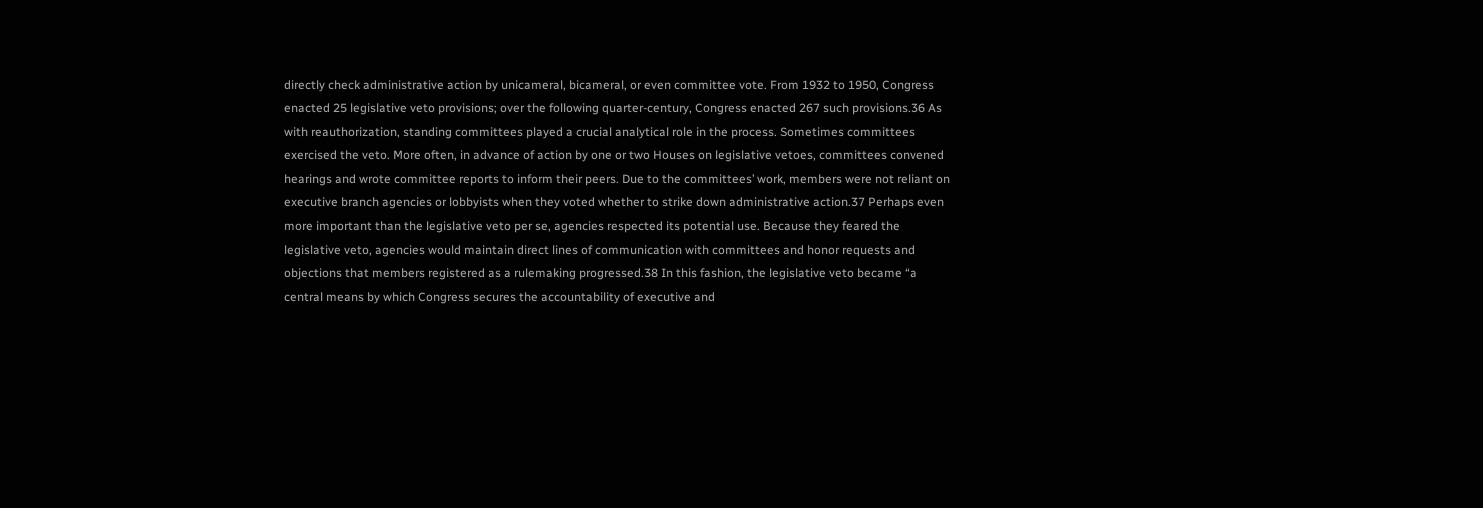directly check administrative action by unicameral, bicameral, or even committee vote. From 1932 to 1950, Congress enacted 25 legislative veto provisions; over the following quarter‐century, Congress enacted 267 such provisions.36 As with reauthorization, standing committees played a crucial analytical role in the process. Sometimes committees exercised the veto. More often, in advance of action by one or two Houses on legislative vetoes, committees convened hearings and wrote committee reports to inform their peers. Due to the committees’ work, members were not reliant on executive branch agencies or lobbyists when they voted whether to strike down administrative action.37 Perhaps even more important than the legislative veto per se, agencies respected its potential use. Because they feared the legislative veto, agencies would maintain direct lines of communication with committees and honor requests and objections that members registered as a rulemaking progressed.38 In this fashion, the legislative veto became “a central means by which Congress secures the accountability of executive and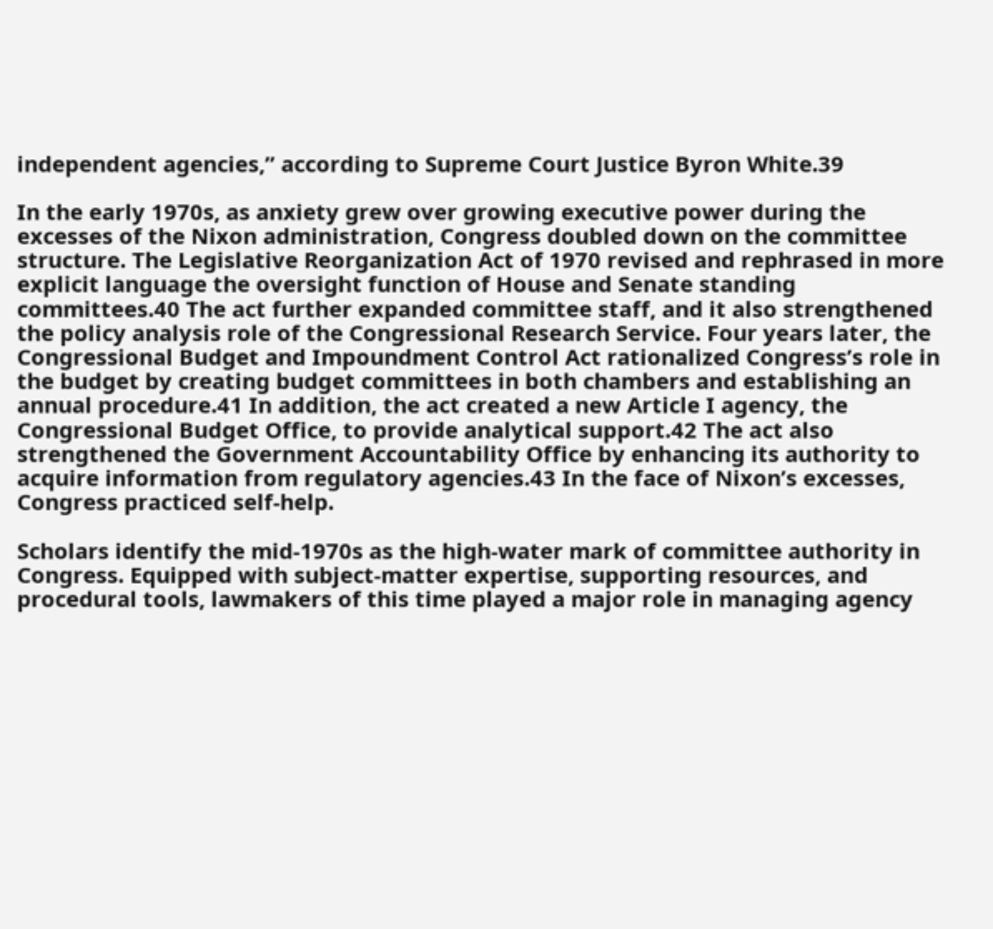independent agencies,” according to Supreme Court Justice Byron White.39

In the early 1970s, as anxiety grew over growing executive power during the excesses of the Nixon administration, Congress doubled down on the committee structure. The Legislative Reorganization Act of 1970 revised and rephrased in more explicit language the oversight function of House and Senate standing committees.40 The act further expanded committee staff, and it also strengthened the policy analysis role of the Congressional Research Service. Four years later, the Congressional Budget and Impoundment Control Act rationalized Congress’s role in the budget by creating budget committees in both chambers and establishing an annual procedure.41 In addition, the act created a new Article I agency, the Congressional Budget Office, to provide analytical support.42 The act also strengthened the Government Accountability Office by enhancing its authority to acquire information from regulatory agencies.43 In the face of Nixon’s excesses, Congress practiced self‐help.

Scholars identify the mid‐1970s as the high‐water mark of committee authority in Congress. Equipped with subject‐matter expertise, supporting resources, and procedural tools, lawmakers of this time played a major role in managing agency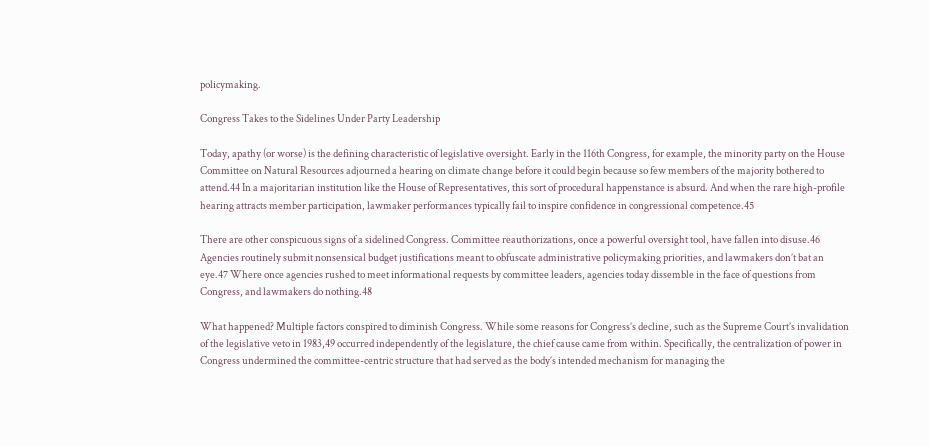policymaking.

Congress Takes to the Sidelines Under Party Leadership

Today, apathy (or worse) is the defining characteristic of legislative oversight. Early in the 116th Congress, for example, the minority party on the House Committee on Natural Resources adjourned a hearing on climate change before it could begin because so few members of the majority bothered to attend.44 In a majoritarian institution like the House of Representatives, this sort of procedural happenstance is absurd. And when the rare high-profile hearing attracts member participation, lawmaker performances typically fail to inspire confidence in congressional competence.45

There are other conspicuous signs of a sidelined Congress. Committee reauthorizations, once a powerful oversight tool, have fallen into disuse.46 Agencies routinely submit nonsensical budget justifications meant to obfuscate administrative policymaking priorities, and lawmakers don’t bat an eye.47 Where once agencies rushed to meet informational requests by committee leaders, agencies today dissemble in the face of questions from Congress, and lawmakers do nothing.48

What happened? Multiple factors conspired to diminish Congress. While some reasons for Congress’s decline, such as the Supreme Court’s invalidation of the legislative veto in 1983,49 occurred independently of the legislature, the chief cause came from within. Specifically, the centralization of power in Congress undermined the committee-centric structure that had served as the body’s intended mechanism for managing the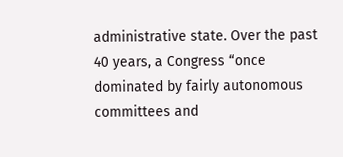administrative state. Over the past 40 years, a Congress “once dominated by fairly autonomous committees and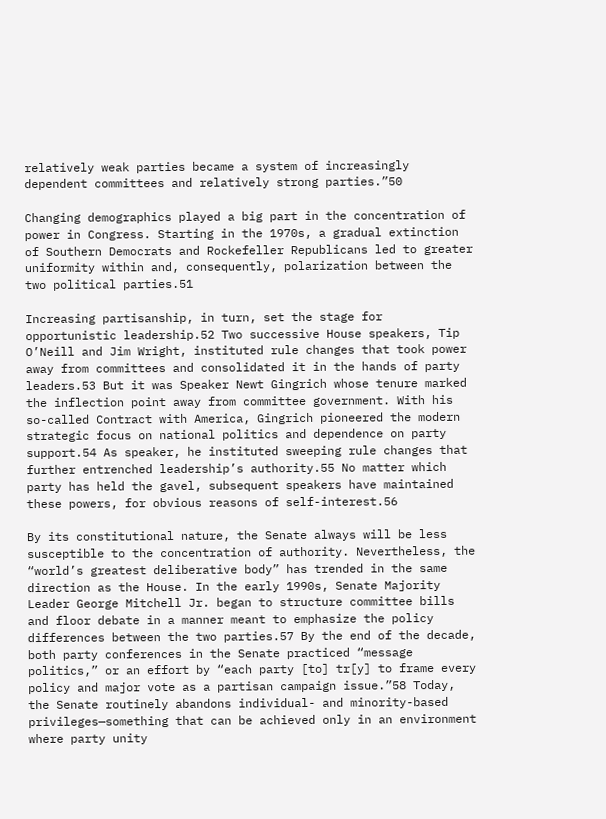relatively weak parties became a system of increasingly dependent committees and relatively strong parties.”50

Changing demographics played a big part in the concentration of power in Congress. Starting in the 1970s, a gradual extinction of Southern Democrats and Rockefeller Republicans led to greater uniformity within and, consequently, polarization between the two political parties.51

Increasing partisanship, in turn, set the stage for opportunistic leadership.52 Two successive House speakers, Tip O’Neill and Jim Wright, instituted rule changes that took power away from committees and consolidated it in the hands of party leaders.53 But it was Speaker Newt Gingrich whose tenure marked the inflection point away from committee government. With his so-called Contract with America, Gingrich pioneered the modern strategic focus on national politics and dependence on party support.54 As speaker, he instituted sweeping rule changes that further entrenched leadership’s authority.55 No matter which party has held the gavel, subsequent speakers have maintained these powers, for obvious reasons of self-interest.56

By its constitutional nature, the Senate always will be less susceptible to the concentration of authority. Nevertheless, the “world’s greatest deliberative body” has trended in the same direction as the House. In the early 1990s, Senate Majority Leader George Mitchell Jr. began to structure committee bills and floor debate in a manner meant to emphasize the policy differences between the two parties.57 By the end of the decade, both party conferences in the Senate practiced “message politics,” or an effort by “each party [to] tr[y] to frame every policy and major vote as a partisan campaign issue.”58 Today, the Senate routinely abandons individual- and minority-based privileges—something that can be achieved only in an environment where party unity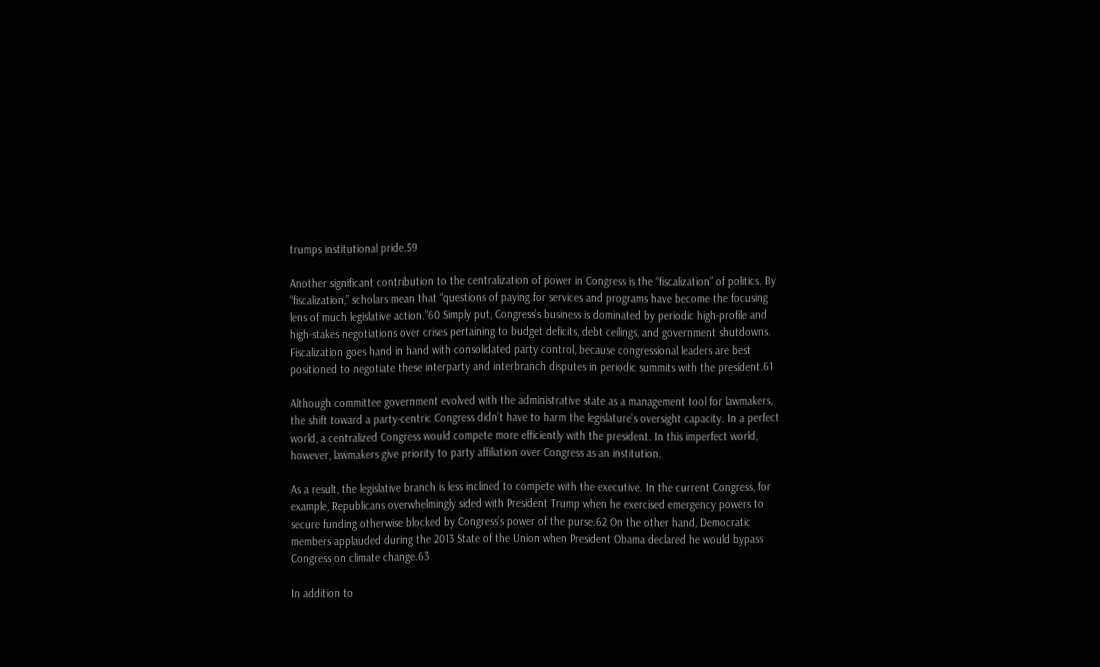trumps institutional pride.59

Another significant contribution to the centralization of power in Congress is the “fiscalization” of politics. By “fiscalization,” scholars mean that “questions of paying for services and programs have become the focusing lens of much legislative action.”60 Simply put, Congress’s business is dominated by periodic high-profile and high-stakes negotiations over crises pertaining to budget deficits, debt ceilings, and government shutdowns. Fiscalization goes hand in hand with consolidated party control, because congressional leaders are best positioned to negotiate these interparty and interbranch disputes in periodic summits with the president.61

Although committee government evolved with the administrative state as a management tool for lawmakers, the shift toward a party-centric Congress didn’t have to harm the legislature’s oversight capacity. In a perfect world, a centralized Congress would compete more efficiently with the president. In this imperfect world, however, lawmakers give priority to party affiliation over Congress as an institution.

As a result, the legislative branch is less inclined to compete with the executive. In the current Congress, for example, Republicans overwhelmingly sided with President Trump when he exercised emergency powers to secure funding otherwise blocked by Congress’s power of the purse.62 On the other hand, Democratic members applauded during the 2013 State of the Union when President Obama declared he would bypass Congress on climate change.63

In addition to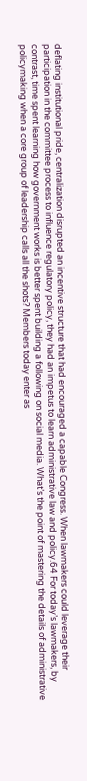deflating institutional pride, centralization disrupted an incentive structure that had encouraged a capable Congress. When lawmakers could leverage their participation in the committee process to influence regulatory policy, they had an impetus to learn administrative law and policy.64 For today’s lawmakers, by contrast, time spent learning how government works is better spent building a following on social media. What’s the point of mastering the details of administrative policymaking when a core group of leadership calls all the shots? Members today enter as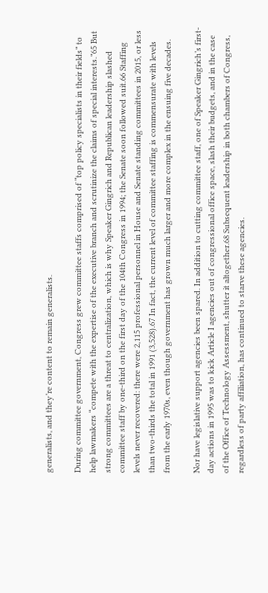generalists, and they’re content to remain generalists.

During committee government, Congress grew committee staffs comprised of “top policy specialists in their fields” to help lawmakers “compete with the expertise of the executive branch and scrutinize the claims of special interests.”65 But strong committees are a threat to centralization, which is why Speaker Gingrich and Republican leadership slashed committee staff by one-third on the first day of the 104th Congress in 1994; the Senate soon followed suit.66 Staffing levels never recovered: there were 2,115 professional personnel in House and Senate standing committees in 2015, or less than two-thirds the total in 1991 (3,528).67 In fact, the current level of committee staffing is commensurate with levels from the early 1970s, even though government has grown much larger and more complex in the ensuing five decades.

Nor have legislative support agencies been spared. In addition to cutting committee staff, one of Speaker Gingrich’s first-day actions in 1995 was to kick Article I agencies out of congressional office space, slash their budgets, and in the case of the Office of Technology Assessment, shutter it altogether.68 Subsequent leadership in both chambers of Congress, regardless of party affiliation, has continued to starve these agencies.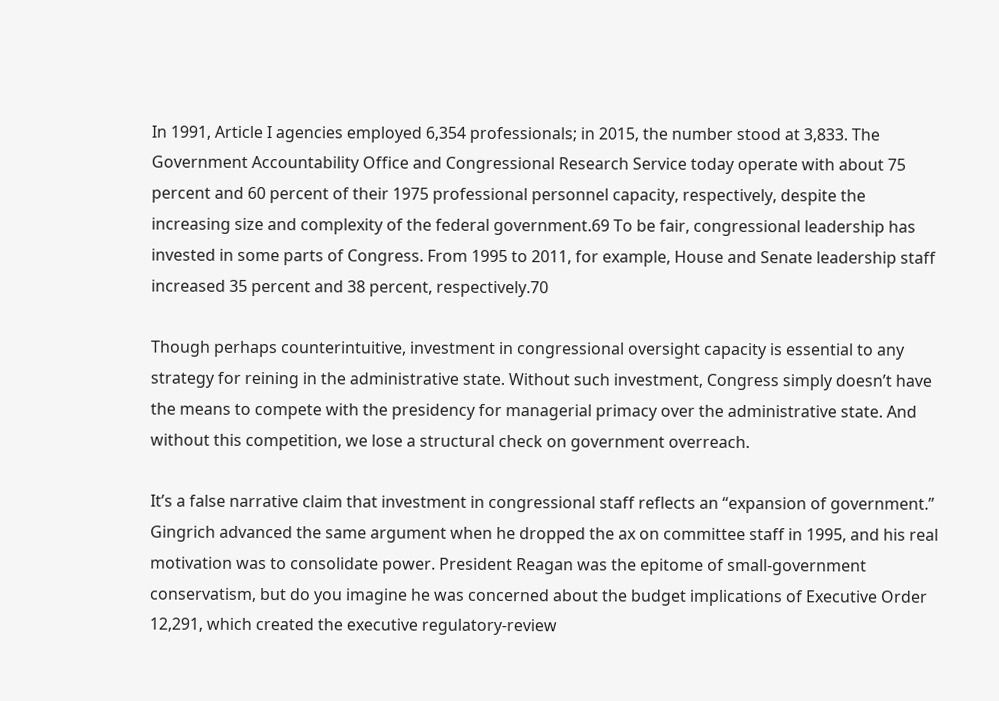In 1991, Article I agencies employed 6,354 professionals; in 2015, the number stood at 3,833. The Government Accountability Office and Congressional Research Service today operate with about 75 percent and 60 percent of their 1975 professional personnel capacity, respectively, despite the increasing size and complexity of the federal government.69 To be fair, congressional leadership has invested in some parts of Congress. From 1995 to 2011, for example, House and Senate leadership staff increased 35 percent and 38 percent, respectively.70

Though perhaps counterintuitive, investment in congressional oversight capacity is essential to any strategy for reining in the administrative state. Without such investment, Congress simply doesn’t have the means to compete with the presidency for managerial primacy over the administrative state. And without this competition, we lose a structural check on government overreach.

It’s a false narrative claim that investment in congressional staff reflects an “expansion of government.” Gingrich advanced the same argument when he dropped the ax on committee staff in 1995, and his real motivation was to consolidate power. President Reagan was the epitome of small-government conservatism, but do you imagine he was concerned about the budget implications of Executive Order 12,291, which created the executive regulatory-review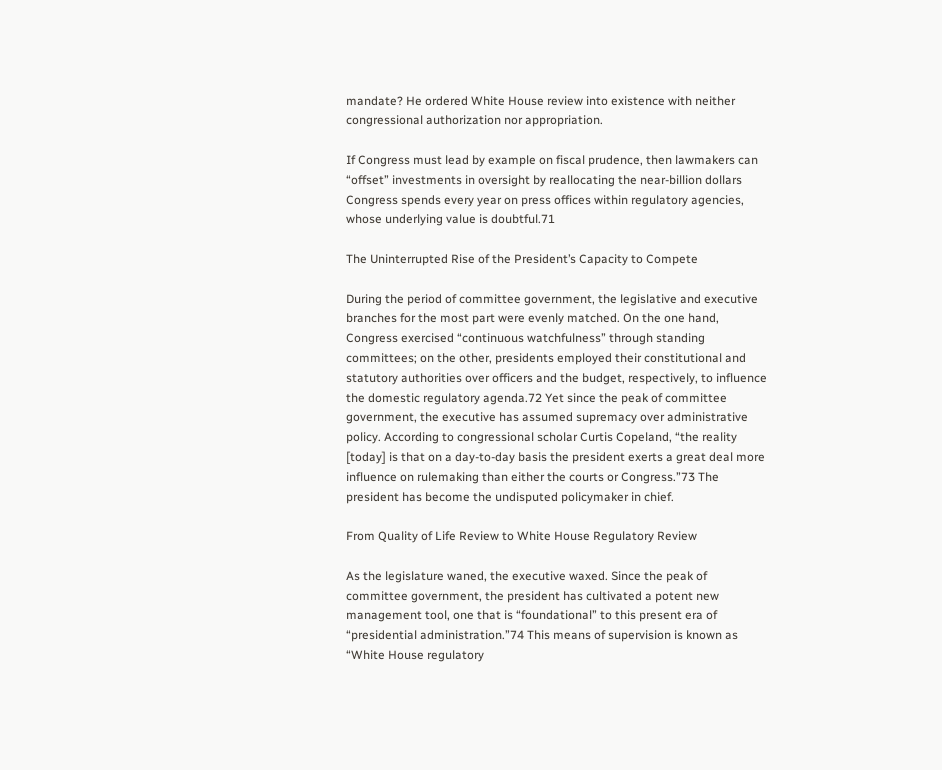mandate? He ordered White House review into existence with neither congressional authorization nor appropriation.

If Congress must lead by example on fiscal prudence, then lawmakers can “offset” investments in oversight by reallocating the near-billion dollars Congress spends every year on press offices within regulatory agencies, whose underlying value is doubtful.71

The Uninterrupted Rise of the President’s Capacity to Compete

During the period of committee government, the legislative and executive branches for the most part were evenly matched. On the one hand, Congress exercised “continuous watchfulness” through standing committees; on the other, presidents employed their constitutional and statutory authorities over officers and the budget, respectively, to influence the domestic regulatory agenda.72 Yet since the peak of committee government, the executive has assumed supremacy over administrative policy. According to congressional scholar Curtis Copeland, “the reality [today] is that on a day‐to‐day basis the president exerts a great deal more influence on rulemaking than either the courts or Congress.”73 The president has become the undisputed policymaker in chief.

From Quality of Life Review to White House Regulatory Review

As the legislature waned, the executive waxed. Since the peak of committee government, the president has cultivated a potent new management tool, one that is “foundational” to this present era of “presidential administration.”74 This means of supervision is known as “White House regulatory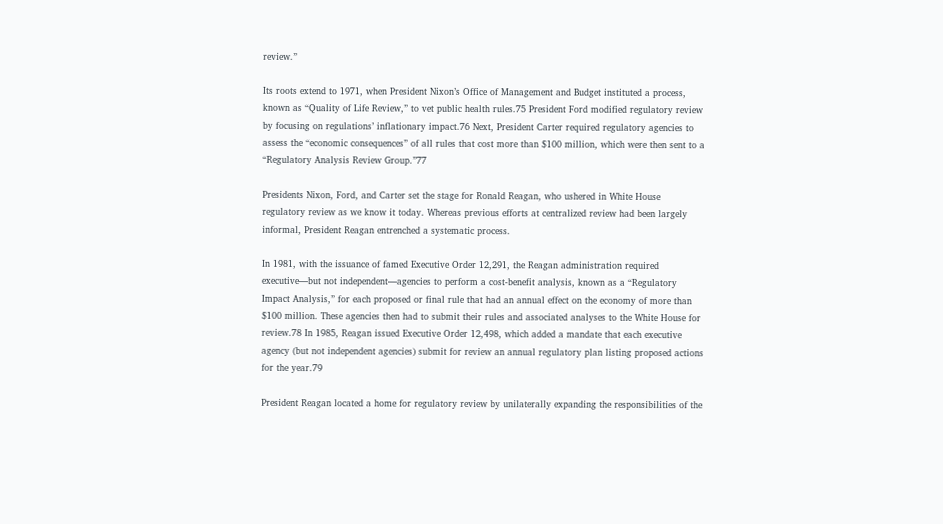review.”

Its roots extend to 1971, when President Nixon’s Office of Management and Budget instituted a process, known as “Quality of Life Review,” to vet public health rules.75 President Ford modified regulatory review by focusing on regulations’ inflationary impact.76 Next, President Carter required regulatory agencies to assess the “economic consequences” of all rules that cost more than $100 million, which were then sent to a “Regulatory Analysis Review Group.”77

Presidents Nixon, Ford, and Carter set the stage for Ronald Reagan, who ushered in White House regulatory review as we know it today. Whereas previous efforts at centralized review had been largely informal, President Reagan entrenched a systematic process.

In 1981, with the issuance of famed Executive Order 12,291, the Reagan administration required executive—but not independent—agencies to perform a cost‐benefit analysis, known as a “Regulatory Impact Analysis,” for each proposed or final rule that had an annual effect on the economy of more than $100 million. These agencies then had to submit their rules and associated analyses to the White House for review.78 In 1985, Reagan issued Executive Order 12,498, which added a mandate that each executive agency (but not independent agencies) submit for review an annual regulatory plan listing proposed actions for the year.79

President Reagan located a home for regulatory review by unilaterally expanding the responsibilities of the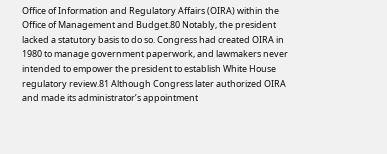Office of Information and Regulatory Affairs (OIRA) within the Office of Management and Budget.80 Notably, the president lacked a statutory basis to do so. Congress had created OIRA in 1980 to manage government paperwork, and lawmakers never intended to empower the president to establish White House regulatory review.81 Although Congress later authorized OIRA and made its administrator’s appointment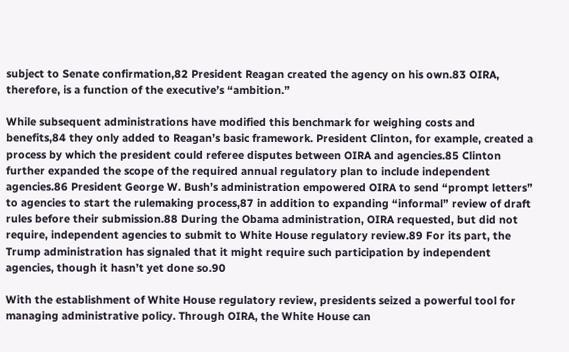subject to Senate confirmation,82 President Reagan created the agency on his own.83 OIRA, therefore, is a function of the executive’s “ambition.”

While subsequent administrations have modified this benchmark for weighing costs and benefits,84 they only added to Reagan’s basic framework. President Clinton, for example, created a process by which the president could referee disputes between OIRA and agencies.85 Clinton further expanded the scope of the required annual regulatory plan to include independent agencies.86 President George W. Bush’s administration empowered OIRA to send “prompt letters” to agencies to start the rulemaking process,87 in addition to expanding “informal” review of draft rules before their submission.88 During the Obama administration, OIRA requested, but did not require, independent agencies to submit to White House regulatory review.89 For its part, the Trump administration has signaled that it might require such participation by independent agencies, though it hasn’t yet done so.90

With the establishment of White House regulatory review, presidents seized a powerful tool for managing administrative policy. Through OIRA, the White House can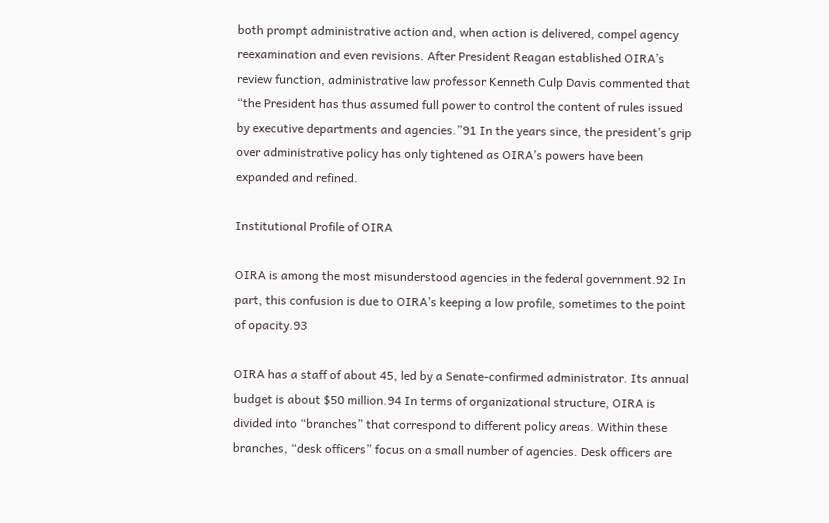both prompt administrative action and, when action is delivered, compel agency reexamination and even revisions. After President Reagan established OIRA’s review function, administrative law professor Kenneth Culp Davis commented that “the President has thus assumed full power to control the content of rules issued by executive departments and agencies.”91 In the years since, the president’s grip over administrative policy has only tightened as OIRA’s powers have been expanded and refined.

Institutional Profile of OIRA

OIRA is among the most misunderstood agencies in the federal government.92 In part, this confusion is due to OIRA’s keeping a low profile, sometimes to the point of opacity.93

OIRA has a staff of about 45, led by a Senate‐confirmed administrator. Its annual budget is about $50 million.94 In terms of organizational structure, OIRA is divided into “branches” that correspond to different policy areas. Within these branches, “desk officers” focus on a small number of agencies. Desk officers are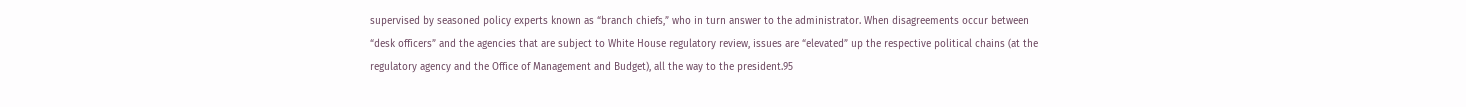supervised by seasoned policy experts known as “branch chiefs,” who in turn answer to the administrator. When disagreements occur between “desk officers” and the agencies that are subject to White House regulatory review, issues are “elevated” up the respective political chains (at the regulatory agency and the Office of Management and Budget), all the way to the president.95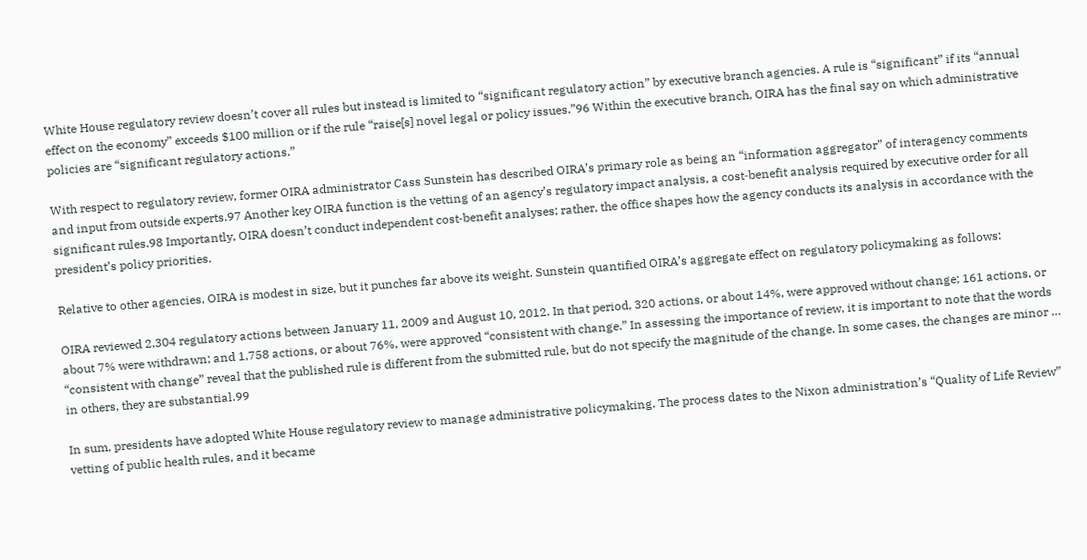White House regulatory review doesn’t cover all rules but instead is limited to “significant regulatory action” by executive branch agencies. A rule is “significant” if its “annual effect on the economy” exceeds $100 million or if the rule “raise[s] novel legal or policy issues.”96 Within the executive branch, OIRA has the final say on which administrative policies are “significant regulatory actions.”

With respect to regulatory review, former OIRA administrator Cass Sunstein has described OIRA’s primary role as being an “information aggregator” of interagency comments and input from outside experts.97 Another key OIRA function is the vetting of an agency’s regulatory impact analysis, a cost‐benefit analysis required by executive order for all significant rules.98 Importantly, OIRA doesn’t conduct independent cost‐benefit analyses; rather, the office shapes how the agency conducts its analysis in accordance with the president’s policy priorities.

Relative to other agencies, OIRA is modest in size, but it punches far above its weight. Sunstein quantified OIRA’s aggregate effect on regulatory policymaking as follows:

OIRA reviewed 2,304 regulatory actions between January 11, 2009 and August 10, 2012. In that period, 320 actions, or about 14%, were approved without change; 161 actions, or about 7% were withdrawn; and 1,758 actions, or about 76%, were approved “consistent with change.” In assessing the importance of review, it is important to note that the words “consistent with change” reveal that the published rule is different from the submitted rule, but do not specify the magnitude of the change. In some cases, the changes are minor … in others, they are substantial.99

In sum, presidents have adopted White House regulatory review to manage administrative policymaking. The process dates to the Nixon administration’s “Quality of Life Review” vetting of public health rules, and it became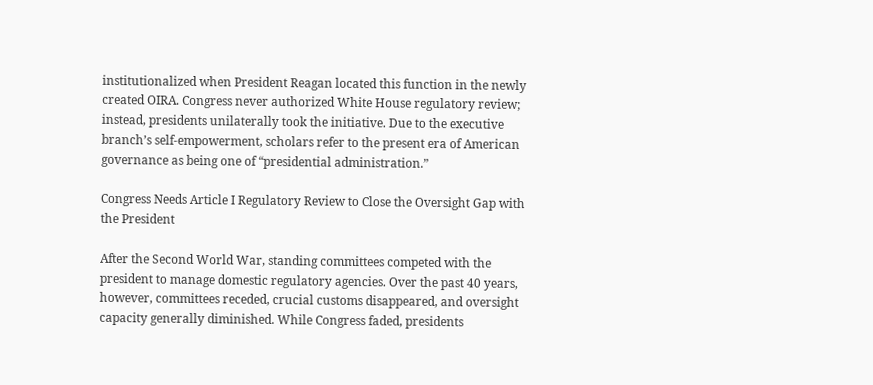institutionalized when President Reagan located this function in the newly created OIRA. Congress never authorized White House regulatory review; instead, presidents unilaterally took the initiative. Due to the executive branch’s self‐empowerment, scholars refer to the present era of American governance as being one of “presidential administration.”

Congress Needs Article I Regulatory Review to Close the Oversight Gap with the President

After the Second World War, standing committees competed with the president to manage domestic regulatory agencies. Over the past 40 years, however, committees receded, crucial customs disappeared, and oversight capacity generally diminished. While Congress faded, presidents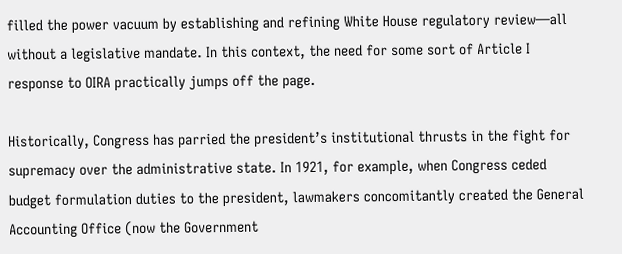filled the power vacuum by establishing and refining White House regulatory review—all without a legislative mandate. In this context, the need for some sort of Article I response to OIRA practically jumps off the page.

Historically, Congress has parried the president’s institutional thrusts in the fight for supremacy over the administrative state. In 1921, for example, when Congress ceded budget formulation duties to the president, lawmakers concomitantly created the General Accounting Office (now the Government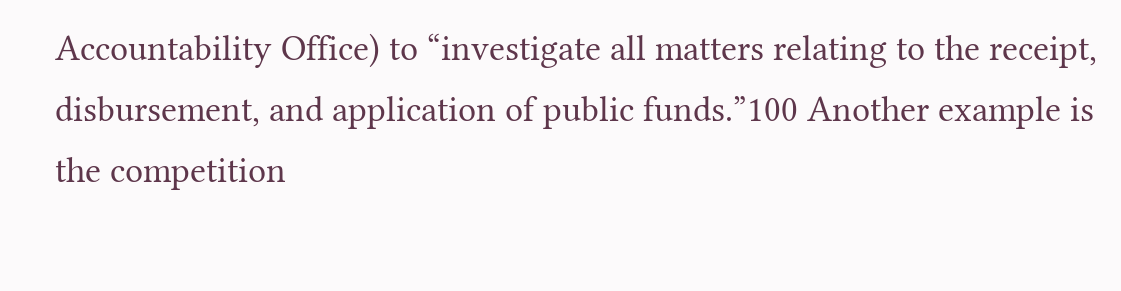Accountability Office) to “investigate all matters relating to the receipt, disbursement, and application of public funds.”100 Another example is the competition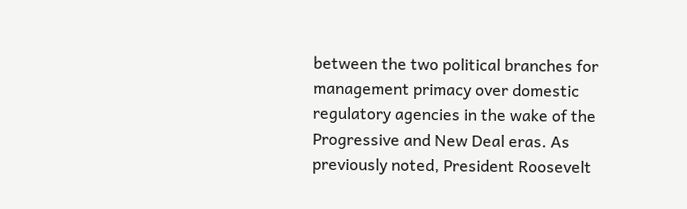between the two political branches for management primacy over domestic regulatory agencies in the wake of the Progressive and New Deal eras. As previously noted, President Roosevelt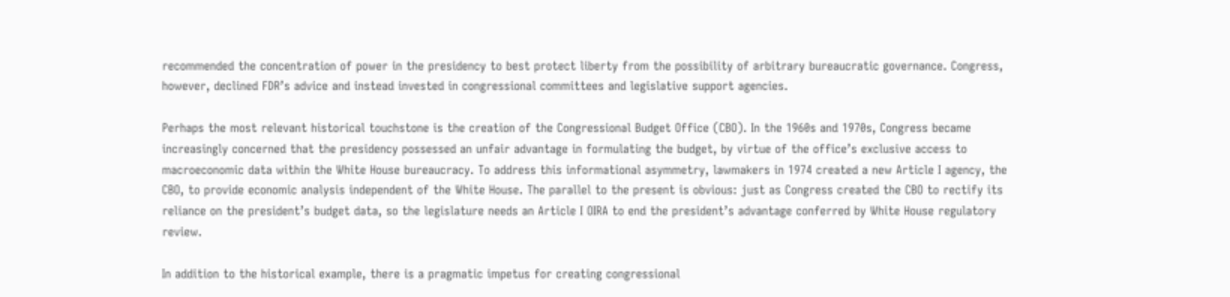recommended the concentration of power in the presidency to best protect liberty from the possibility of arbitrary bureaucratic governance. Congress, however, declined FDR’s advice and instead invested in congressional committees and legislative support agencies.

Perhaps the most relevant historical touchstone is the creation of the Congressional Budget Office (CBO). In the 1960s and 1970s, Congress became increasingly concerned that the presidency possessed an unfair advantage in formulating the budget, by virtue of the office’s exclusive access to macroeconomic data within the White House bureaucracy. To address this informational asymmetry, lawmakers in 1974 created a new Article I agency, the CBO, to provide economic analysis independent of the White House. The parallel to the present is obvious: just as Congress created the CBO to rectify its reliance on the president’s budget data, so the legislature needs an Article I OIRA to end the president’s advantage conferred by White House regulatory review.

In addition to the historical example, there is a pragmatic impetus for creating congressional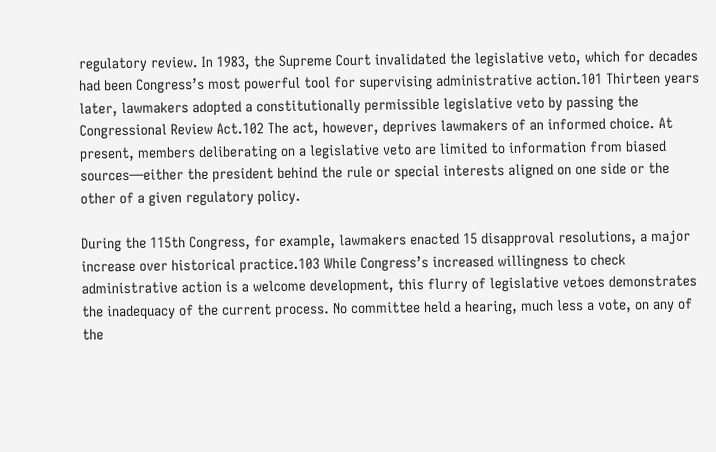regulatory review. In 1983, the Supreme Court invalidated the legislative veto, which for decades had been Congress’s most powerful tool for supervising administrative action.101 Thirteen years later, lawmakers adopted a constitutionally permissible legislative veto by passing the Congressional Review Act.102 The act, however, deprives lawmakers of an informed choice. At present, members deliberating on a legislative veto are limited to information from biased sources—either the president behind the rule or special interests aligned on one side or the other of a given regulatory policy.

During the 115th Congress, for example, lawmakers enacted 15 disapproval resolutions, a major increase over historical practice.103 While Congress’s increased willingness to check administrative action is a welcome development, this flurry of legislative vetoes demonstrates the inadequacy of the current process. No committee held a hearing, much less a vote, on any of the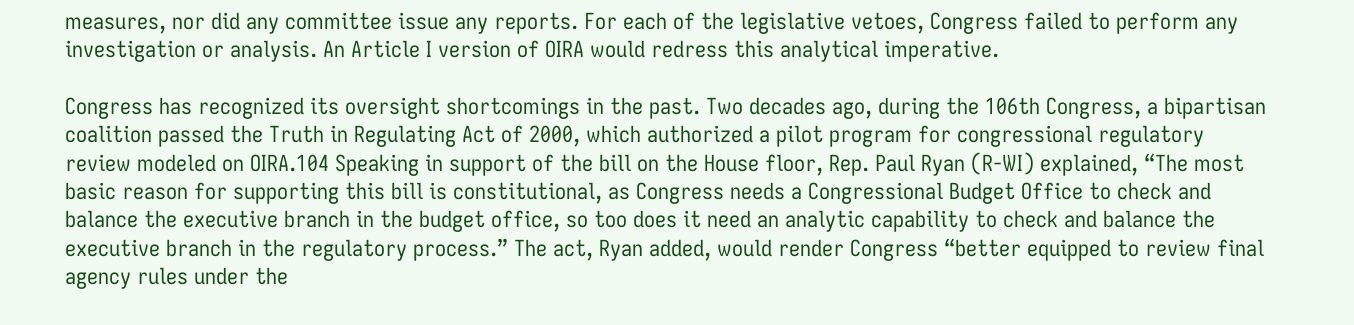measures, nor did any committee issue any reports. For each of the legislative vetoes, Congress failed to perform any investigation or analysis. An Article I version of OIRA would redress this analytical imperative.

Congress has recognized its oversight shortcomings in the past. Two decades ago, during the 106th Congress, a bipartisan coalition passed the Truth in Regulating Act of 2000, which authorized a pilot program for congressional regulatory review modeled on OIRA.104 Speaking in support of the bill on the House floor, Rep. Paul Ryan (R-WI) explained, “The most basic reason for supporting this bill is constitutional, as Congress needs a Congressional Budget Office to check and balance the executive branch in the budget office, so too does it need an analytic capability to check and balance the executive branch in the regulatory process.” The act, Ryan added, would render Congress “better equipped to review final agency rules under the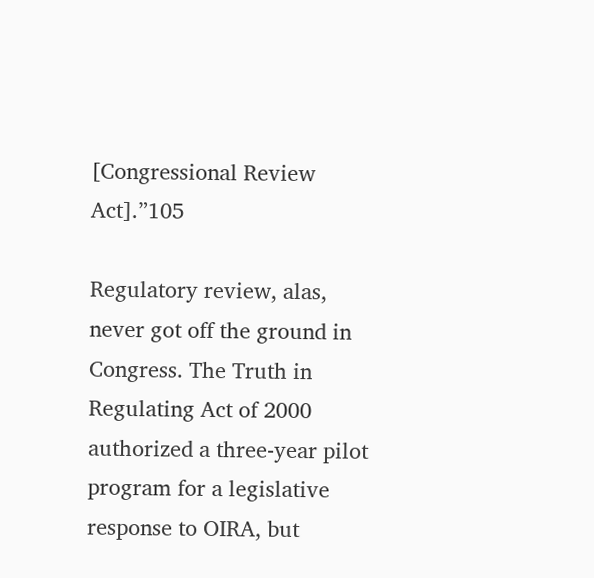[Congressional Review Act].”105

Regulatory review, alas, never got off the ground in Congress. The Truth in Regulating Act of 2000 authorized a three‐year pilot program for a legislative response to OIRA, but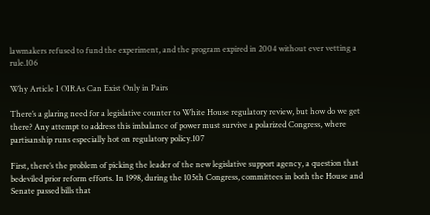lawmakers refused to fund the experiment, and the program expired in 2004 without ever vetting a rule.106

Why Article I OIRAs Can Exist Only in Pairs

There’s a glaring need for a legislative counter to White House regulatory review, but how do we get there? Any attempt to address this imbalance of power must survive a polarized Congress, where partisanship runs especially hot on regulatory policy.107

First, there’s the problem of picking the leader of the new legislative support agency, a question that bedeviled prior reform efforts. In 1998, during the 105th Congress, committees in both the House and Senate passed bills that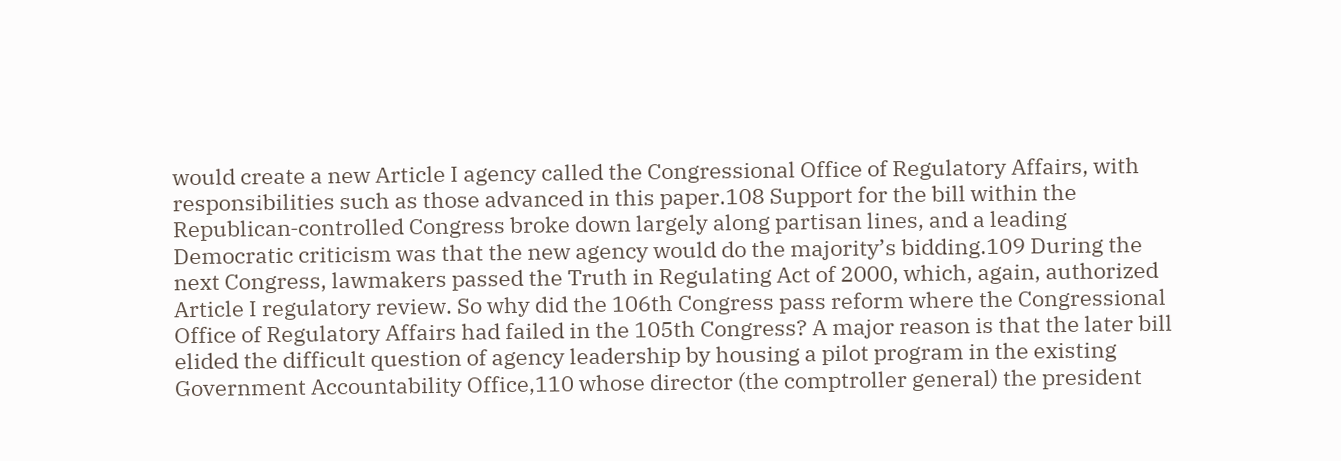would create a new Article I agency called the Congressional Office of Regulatory Affairs, with responsibilities such as those advanced in this paper.108 Support for the bill within the Republican‐controlled Congress broke down largely along partisan lines, and a leading Democratic criticism was that the new agency would do the majority’s bidding.109 During the next Congress, lawmakers passed the Truth in Regulating Act of 2000, which, again, authorized Article I regulatory review. So why did the 106th Congress pass reform where the Congressional Office of Regulatory Affairs had failed in the 105th Congress? A major reason is that the later bill elided the difficult question of agency leadership by housing a pilot program in the existing Government Accountability Office,110 whose director (the comptroller general) the president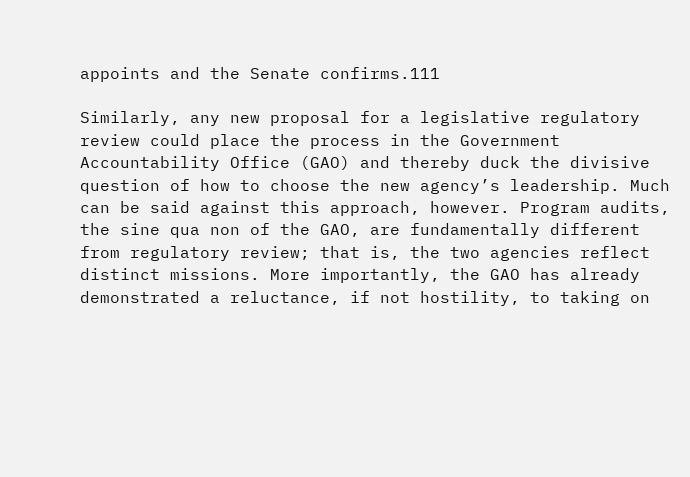appoints and the Senate confirms.111

Similarly, any new proposal for a legislative regulatory review could place the process in the Government Accountability Office (GAO) and thereby duck the divisive question of how to choose the new agency’s leadership. Much can be said against this approach, however. Program audits, the sine qua non of the GAO, are fundamentally different from regulatory review; that is, the two agencies reflect distinct missions. More importantly, the GAO has already demonstrated a reluctance, if not hostility, to taking on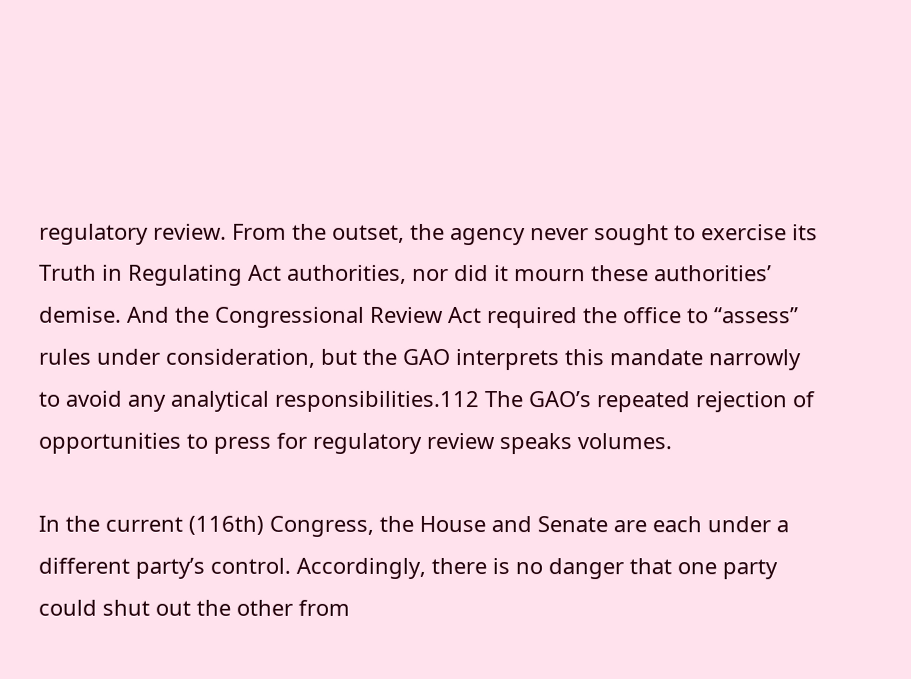regulatory review. From the outset, the agency never sought to exercise its Truth in Regulating Act authorities, nor did it mourn these authorities’ demise. And the Congressional Review Act required the office to “assess” rules under consideration, but the GAO interprets this mandate narrowly to avoid any analytical responsibilities.112 The GAO’s repeated rejection of opportunities to press for regulatory review speaks volumes.

In the current (116th) Congress, the House and Senate are each under a different party’s control. Accordingly, there is no danger that one party could shut out the other from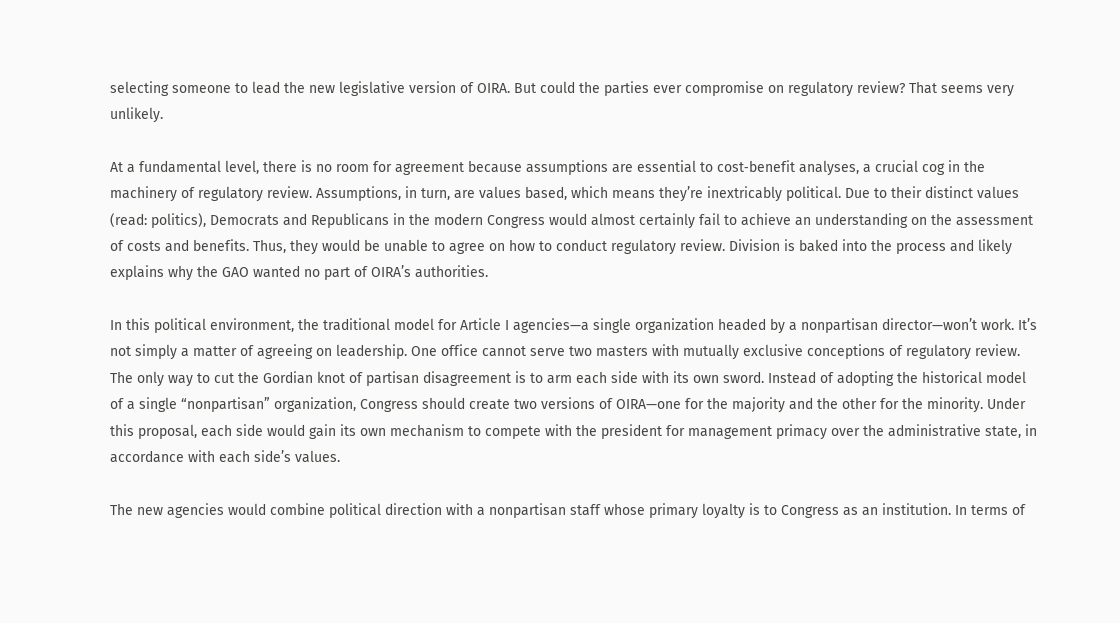selecting someone to lead the new legislative version of OIRA. But could the parties ever compromise on regulatory review? That seems very unlikely.

At a fundamental level, there is no room for agreement because assumptions are essential to cost‐benefit analyses, a crucial cog in the machinery of regulatory review. Assumptions, in turn, are values based, which means they’re inextricably political. Due to their distinct values (read: politics), Democrats and Republicans in the modern Congress would almost certainly fail to achieve an understanding on the assessment of costs and benefits. Thus, they would be unable to agree on how to conduct regulatory review. Division is baked into the process and likely explains why the GAO wanted no part of OIRA’s authorities.

In this political environment, the traditional model for Article I agencies—a single organization headed by a nonpartisan director—won’t work. It’s not simply a matter of agreeing on leadership. One office cannot serve two masters with mutually exclusive conceptions of regulatory review. The only way to cut the Gordian knot of partisan disagreement is to arm each side with its own sword. Instead of adopting the historical model of a single “nonpartisan” organization, Congress should create two versions of OIRA—one for the majority and the other for the minority. Under this proposal, each side would gain its own mechanism to compete with the president for management primacy over the administrative state, in accordance with each side’s values.

The new agencies would combine political direction with a nonpartisan staff whose primary loyalty is to Congress as an institution. In terms of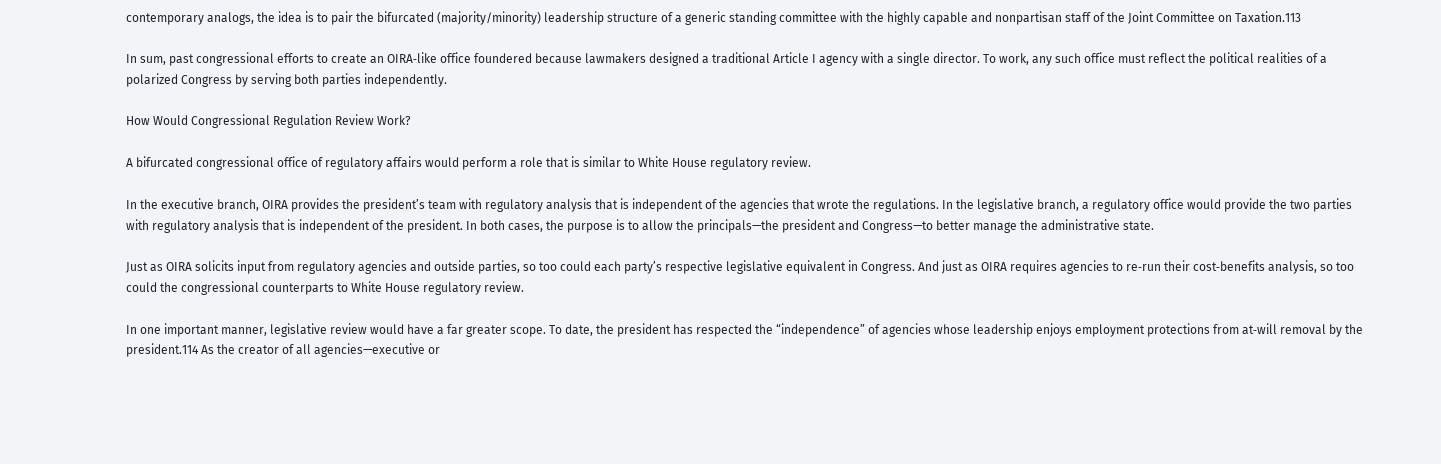contemporary analogs, the idea is to pair the bifurcated (majority/minority) leadership structure of a generic standing committee with the highly capable and nonpartisan staff of the Joint Committee on Taxation.113

In sum, past congressional efforts to create an OIRA‐like office foundered because lawmakers designed a traditional Article I agency with a single director. To work, any such office must reflect the political realities of a polarized Congress by serving both parties independently.

How Would Congressional Regulation Review Work?

A bifurcated congressional office of regulatory affairs would perform a role that is similar to White House regulatory review.

In the executive branch, OIRA provides the president’s team with regulatory analysis that is independent of the agencies that wrote the regulations. In the legislative branch, a regulatory office would provide the two parties with regulatory analysis that is independent of the president. In both cases, the purpose is to allow the principals—the president and Congress—to better manage the administrative state.

Just as OIRA solicits input from regulatory agencies and outside parties, so too could each party’s respective legislative equivalent in Congress. And just as OIRA requires agencies to re‐run their cost‐benefits analysis, so too could the congressional counterparts to White House regulatory review.

In one important manner, legislative review would have a far greater scope. To date, the president has respected the “independence” of agencies whose leadership enjoys employment protections from at‐will removal by the president.114 As the creator of all agencies—executive or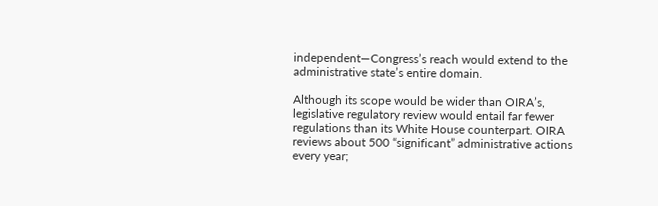independent—Congress’s reach would extend to the administrative state’s entire domain.

Although its scope would be wider than OIRA’s, legislative regulatory review would entail far fewer regulations than its White House counterpart. OIRA reviews about 500 “significant” administrative actions every year;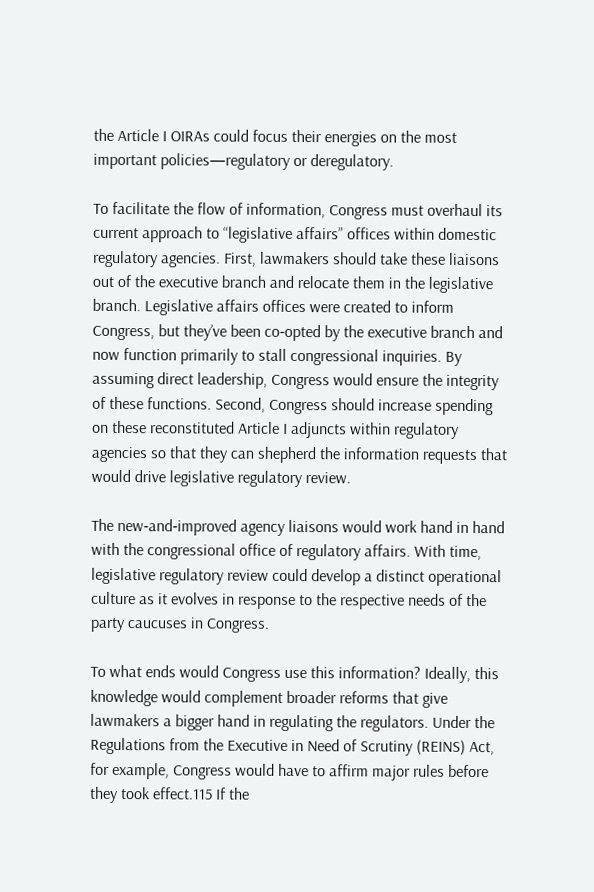the Article I OIRAs could focus their energies on the most important policies—regulatory or deregulatory.

To facilitate the flow of information, Congress must overhaul its current approach to “legislative affairs” offices within domestic regulatory agencies. First, lawmakers should take these liaisons out of the executive branch and relocate them in the legislative branch. Legislative affairs offices were created to inform Congress, but they’ve been co‐opted by the executive branch and now function primarily to stall congressional inquiries. By assuming direct leadership, Congress would ensure the integrity of these functions. Second, Congress should increase spending on these reconstituted Article I adjuncts within regulatory agencies so that they can shepherd the information requests that would drive legislative regulatory review.

The new‐and‐improved agency liaisons would work hand in hand with the congressional office of regulatory affairs. With time, legislative regulatory review could develop a distinct operational culture as it evolves in response to the respective needs of the party caucuses in Congress.

To what ends would Congress use this information? Ideally, this knowledge would complement broader reforms that give lawmakers a bigger hand in regulating the regulators. Under the Regulations from the Executive in Need of Scrutiny (REINS) Act, for example, Congress would have to affirm major rules before they took effect.115 If the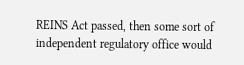REINS Act passed, then some sort of independent regulatory office would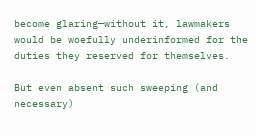become glaring—without it, lawmakers would be woefully underinformed for the duties they reserved for themselves.

But even absent such sweeping (and necessary)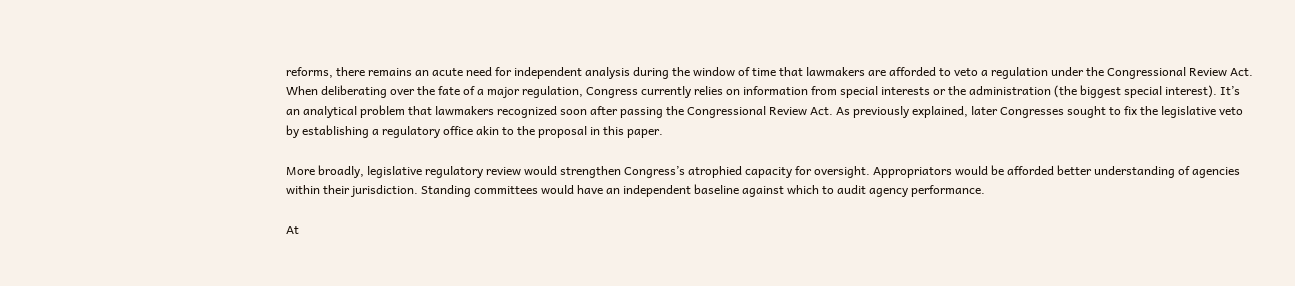reforms, there remains an acute need for independent analysis during the window of time that lawmakers are afforded to veto a regulation under the Congressional Review Act. When deliberating over the fate of a major regulation, Congress currently relies on information from special interests or the administration (the biggest special interest). It’s an analytical problem that lawmakers recognized soon after passing the Congressional Review Act. As previously explained, later Congresses sought to fix the legislative veto by establishing a regulatory office akin to the proposal in this paper.

More broadly, legislative regulatory review would strengthen Congress’s atrophied capacity for oversight. Appropriators would be afforded better understanding of agencies within their jurisdiction. Standing committees would have an independent baseline against which to audit agency performance.

At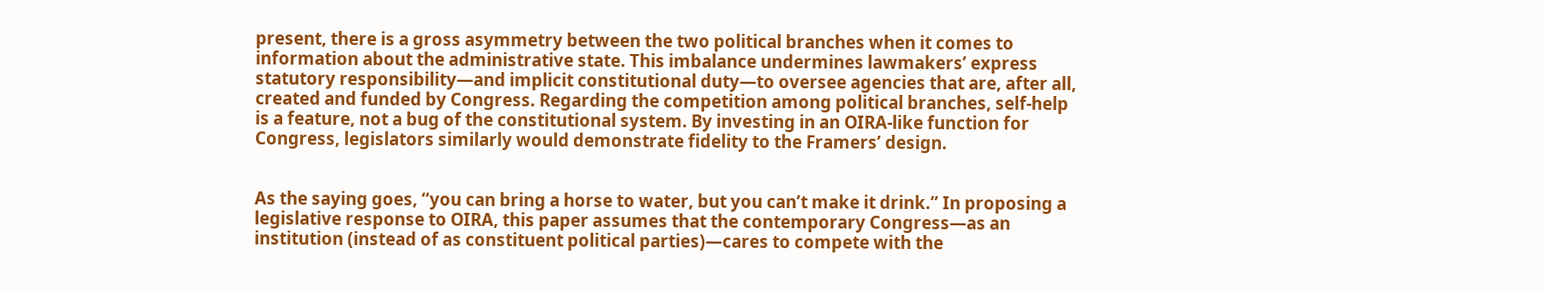present, there is a gross asymmetry between the two political branches when it comes to information about the administrative state. This imbalance undermines lawmakers’ express statutory responsibility—and implicit constitutional duty—to oversee agencies that are, after all, created and funded by Congress. Regarding the competition among political branches, self‐help is a feature, not a bug of the constitutional system. By investing in an OIRA‐like function for Congress, legislators similarly would demonstrate fidelity to the Framers’ design.


As the saying goes, “you can bring a horse to water, but you can’t make it drink.” In proposing a legislative response to OIRA, this paper assumes that the contemporary Congress—as an institution (instead of as constituent political parties)—cares to compete with the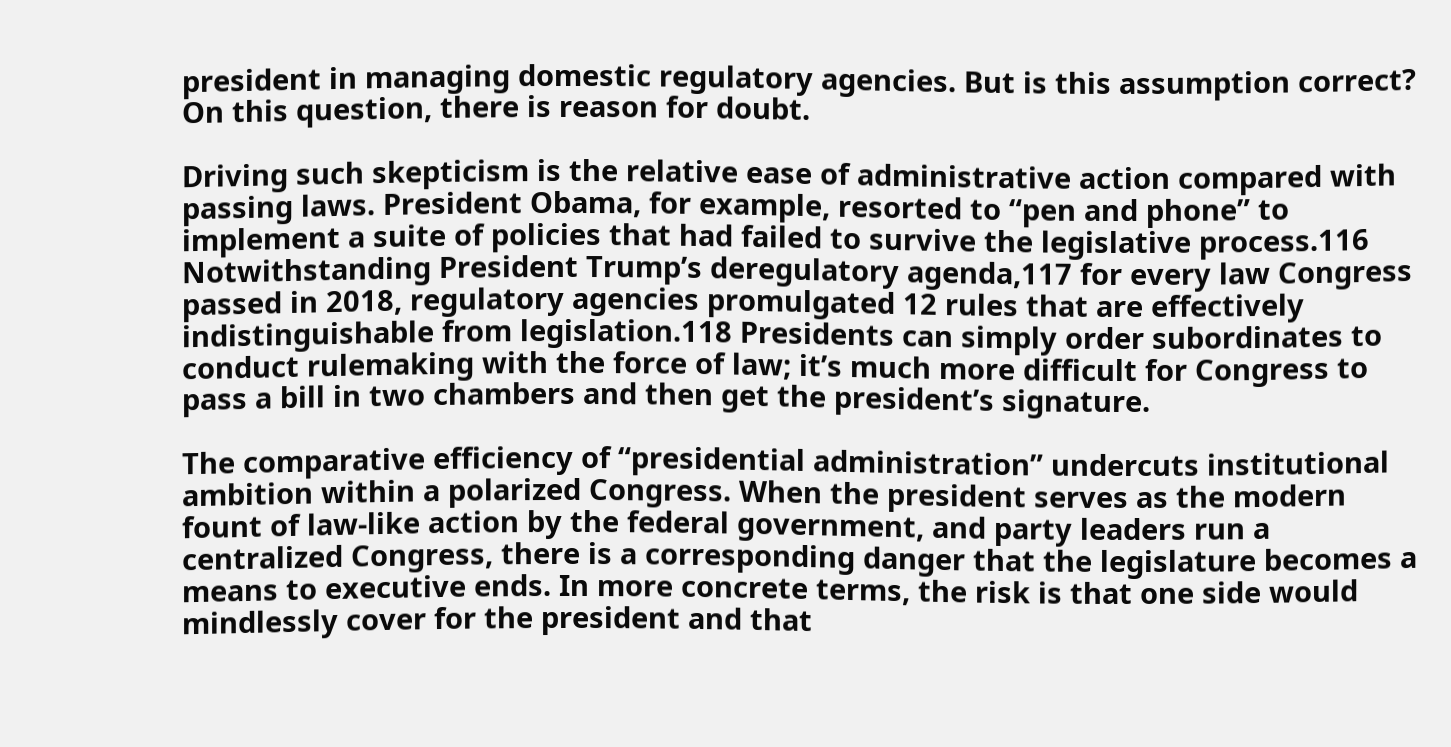president in managing domestic regulatory agencies. But is this assumption correct? On this question, there is reason for doubt.

Driving such skepticism is the relative ease of administrative action compared with passing laws. President Obama, for example, resorted to “pen and phone” to implement a suite of policies that had failed to survive the legislative process.116 Notwithstanding President Trump’s deregulatory agenda,117 for every law Congress passed in 2018, regulatory agencies promulgated 12 rules that are effectively indistinguishable from legislation.118 Presidents can simply order subordinates to conduct rulemaking with the force of law; it’s much more difficult for Congress to pass a bill in two chambers and then get the president’s signature.

The comparative efficiency of “presidential administration” undercuts institutional ambition within a polarized Congress. When the president serves as the modern fount of law‐like action by the federal government, and party leaders run a centralized Congress, there is a corresponding danger that the legislature becomes a means to executive ends. In more concrete terms, the risk is that one side would mindlessly cover for the president and that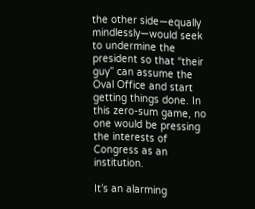the other side—equally mindlessly—would seek to undermine the president so that “their guy” can assume the Oval Office and start getting things done. In this zero‐sum game, no one would be pressing the interests of Congress as an institution.

It’s an alarming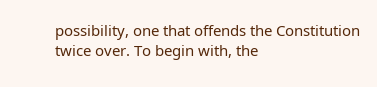possibility, one that offends the Constitution twice over. To begin with, the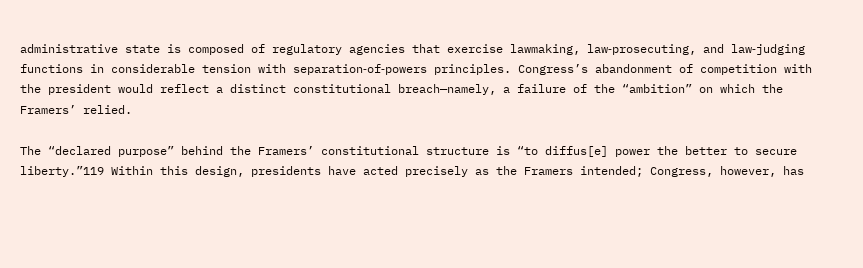administrative state is composed of regulatory agencies that exercise lawmaking, law‐prosecuting, and law‐judging functions in considerable tension with separation‐of‐powers principles. Congress’s abandonment of competition with the president would reflect a distinct constitutional breach—namely, a failure of the “ambition” on which the Framers’ relied.

The “declared purpose” behind the Framers’ constitutional structure is “to diffus[e] power the better to secure liberty.”119 Within this design, presidents have acted precisely as the Framers intended; Congress, however, has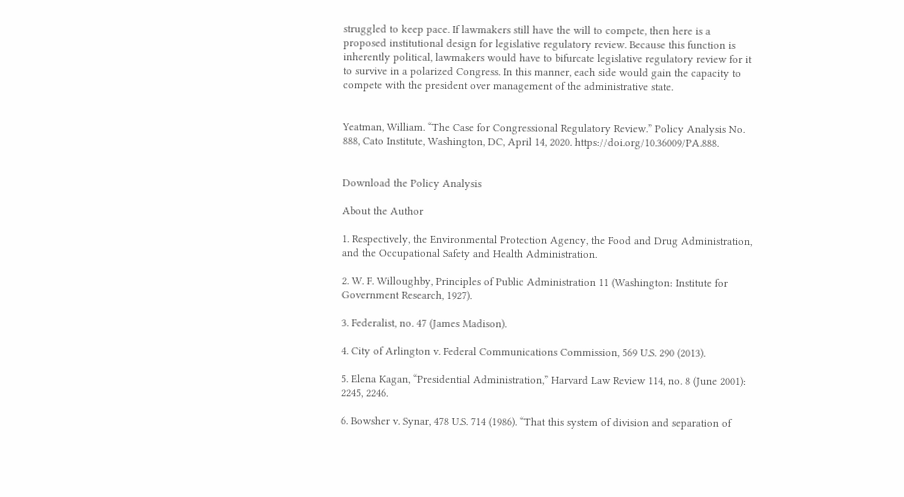struggled to keep pace. If lawmakers still have the will to compete, then here is a proposed institutional design for legislative regulatory review. Because this function is inherently political, lawmakers would have to bifurcate legislative regulatory review for it to survive in a polarized Congress. In this manner, each side would gain the capacity to compete with the president over management of the administrative state.


Yeatman, William. “The Case for Congressional Regulatory Review.” Policy Analysis No. 888, Cato Institute, Washington, DC, April 14, 2020. https://doi.org/10.36009/PA.888.


Download the Policy Analysis

About the Author

1. Respectively, the Environmental Protection Agency, the Food and Drug Administration, and the Occupational Safety and Health Administration.

2. W. F. Willoughby, Principles of Public Administration 11 (Washington: Institute for Government Research, 1927).

3. Federalist, no. 47 (James Madison).

4. City of Arlington v. Federal Communications Commission, 569 U.S. 290 (2013).

5. Elena Kagan, “Presidential Administration,” Harvard Law Review 114, no. 8 (June 2001): 2245, 2246.

6. Bowsher v. Synar, 478 U.S. 714 (1986). “That this system of division and separation of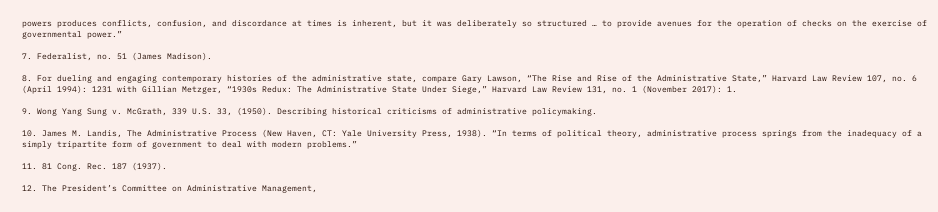powers produces conflicts, confusion, and discordance at times is inherent, but it was deliberately so structured … to provide avenues for the operation of checks on the exercise of governmental power.”

7. Federalist, no. 51 (James Madison).

8. For dueling and engaging contemporary histories of the administrative state, compare Gary Lawson, “The Rise and Rise of the Administrative State,” Harvard Law Review 107, no. 6 (April 1994): 1231 with Gillian Metzger, “1930s Redux: The Administrative State Under Siege,” Harvard Law Review 131, no. 1 (November 2017): 1.

9. Wong Yang Sung v. McGrath, 339 U.S. 33, (1950). Describing historical criticisms of administrative policymaking.

10. James M. Landis, The Administrative Process (New Haven, CT: Yale University Press, 1938). “In terms of political theory, administrative process springs from the inadequacy of a simply tripartite form of government to deal with modern problems.”

11. 81 Cong. Rec. 187 (1937).

12. The President’s Committee on Administrative Management,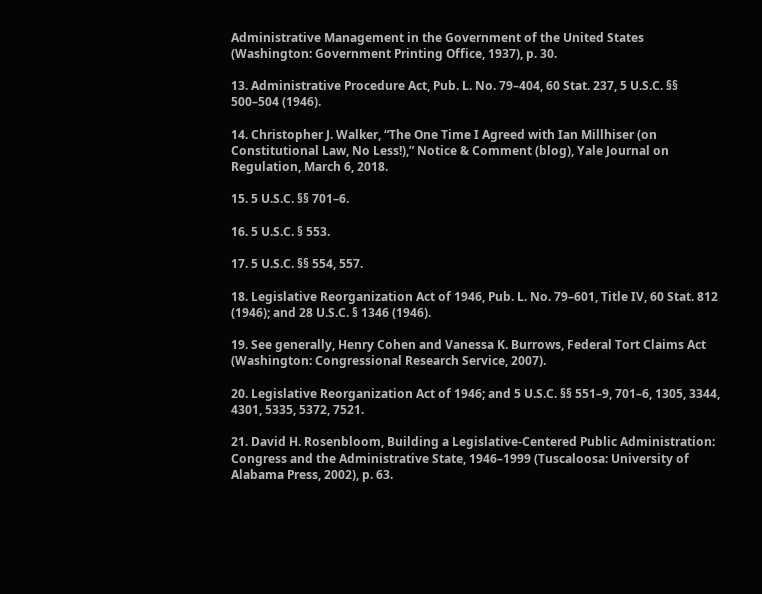Administrative Management in the Government of the United States (Washington: Government Printing Office, 1937), p. 30.

13. Administrative Procedure Act, Pub. L. No. 79–404, 60 Stat. 237, 5 U.S.C. §§ 500–504 (1946).

14. Christopher J. Walker, “The One Time I Agreed with Ian Millhiser (on Constitutional Law, No Less!),” Notice & Comment (blog), Yale Journal on Regulation, March 6, 2018.

15. 5 U.S.C. §§ 701–6.

16. 5 U.S.C. § 553.

17. 5 U.S.C. §§ 554, 557.

18. Legislative Reorganization Act of 1946, Pub. L. No. 79–601, Title IV, 60 Stat. 812 (1946); and 28 U.S.C. § 1346 (1946).

19. See generally, Henry Cohen and Vanessa K. Burrows, Federal Tort Claims Act (Washington: Congressional Research Service, 2007).

20. Legislative Reorganization Act of 1946; and 5 U.S.C. §§ 551–9, 701–6, 1305, 3344, 4301, 5335, 5372, 7521.

21. David H. Rosenbloom, Building a Legislative‐Centered Public Administration: Congress and the Administrative State, 1946–1999 (Tuscaloosa: University of Alabama Press, 2002), p. 63.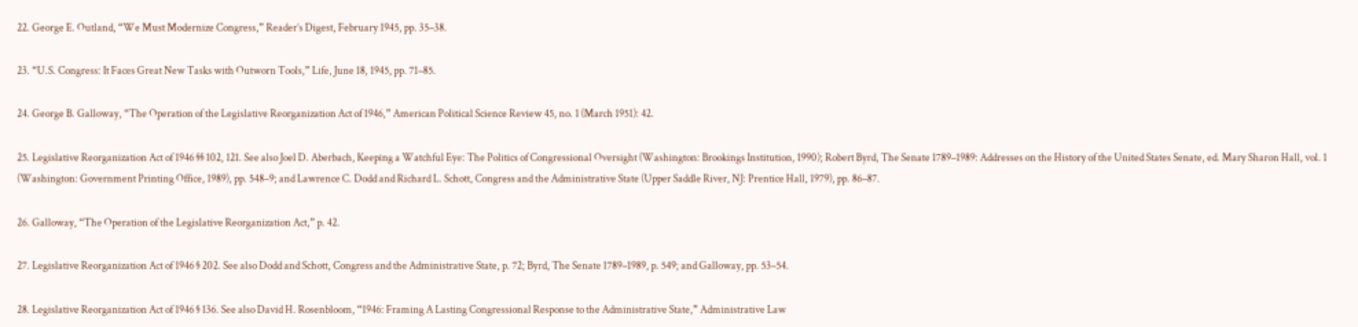22. George E. Outland, “We Must Modernize Congress,” Reader’s Digest, February 1945, pp. 35–38.

23. “U.S. Congress: It Faces Great New Tasks with Outworn Tools,” Life, June 18, 1945, pp. 71–85.

24. George B. Galloway, “The Operation of the Legislative Reorganization Act of 1946,” American Political Science Review 45, no. 1 (March 1951): 42.

25. Legislative Reorganization Act of 1946 §§ 102, 121. See also Joel D. Aberbach, Keeping a Watchful Eye: The Politics of Congressional Oversight (Washington: Brookings Institution, 1990); Robert Byrd, The Senate 1789–1989: Addresses on the History of the United States Senate, ed. Mary Sharon Hall, vol. 1 (Washington: Government Printing Office, 1989), pp. 548–9; and Lawrence C. Dodd and Richard L. Schott, Congress and the Administrative State (Upper Saddle River, NJ: Prentice Hall, 1979), pp. 86–87.

26. Galloway, “The Operation of the Legislative Reorganization Act,” p. 42.

27. Legislative Reorganization Act of 1946 § 202. See also Dodd and Schott, Congress and the Administrative State, p. 72; Byrd, The Senate 1789–1989, p. 549; and Galloway, pp. 53–54.

28. Legislative Reorganization Act of 1946 § 136. See also David H. Rosenbloom, “1946: Framing A Lasting Congressional Response to the Administrative State,” Administrative Law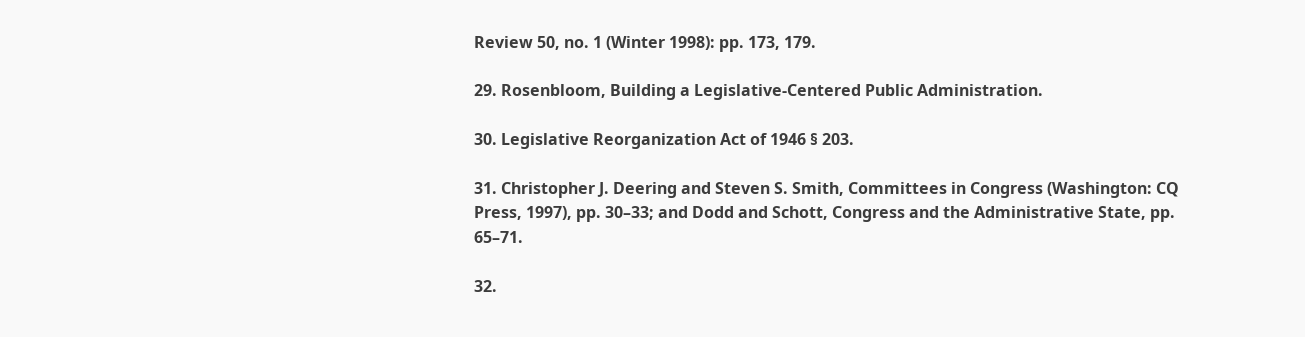Review 50, no. 1 (Winter 1998): pp. 173, 179.

29. Rosenbloom, Building a Legislative‐Centered Public Administration.

30. Legislative Reorganization Act of 1946 § 203.

31. Christopher J. Deering and Steven S. Smith, Committees in Congress (Washington: CQ Press, 1997), pp. 30–33; and Dodd and Schott, Congress and the Administrative State, pp. 65–71.

32.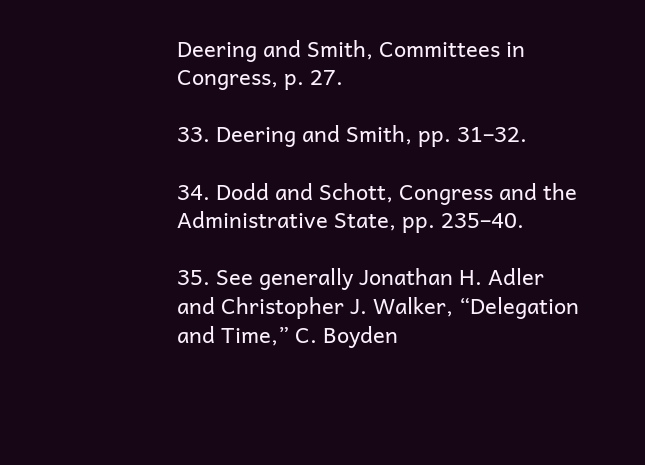Deering and Smith, Committees in Congress, p. 27.

33. Deering and Smith, pp. 31–32.

34. Dodd and Schott, Congress and the Administrative State, pp. 235–40.

35. See generally Jonathan H. Adler and Christopher J. Walker, “Delegation and Time,” C. Boyden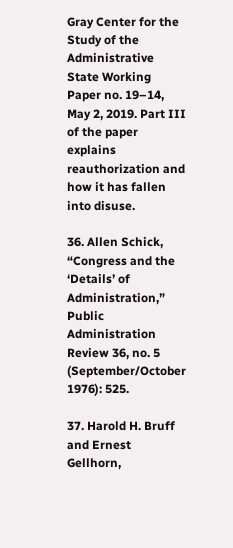Gray Center for the Study of the Administrative State Working Paper no. 19–14, May 2, 2019. Part III of the paper explains reauthorization and how it has fallen into disuse.

36. Allen Schick, “Congress and the ‘Details’ of Administration,” Public Administration Review 36, no. 5 (September/October 1976): 525.

37. Harold H. Bruff and Ernest Gellhorn,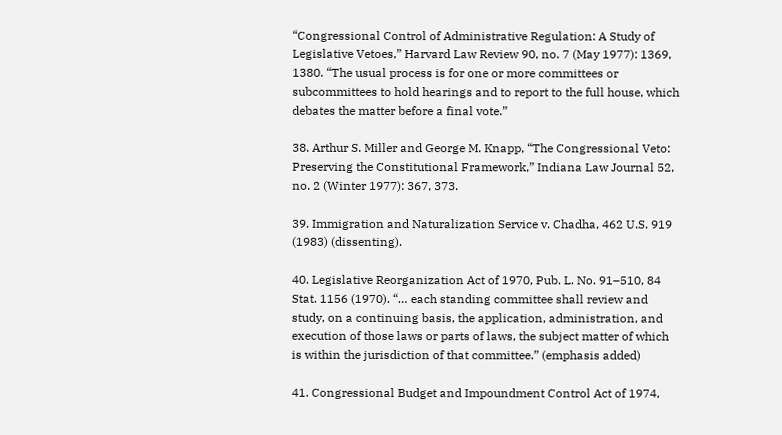“Congressional Control of Administrative Regulation: A Study of Legislative Vetoes,” Harvard Law Review 90, no. 7 (May 1977): 1369, 1380. “The usual process is for one or more committees or subcommittees to hold hearings and to report to the full house, which debates the matter before a final vote.”

38. Arthur S. Miller and George M. Knapp, “The Congressional Veto: Preserving the Constitutional Framework,” Indiana Law Journal 52, no. 2 (Winter 1977): 367, 373.

39. Immigration and Naturalization Service v. Chadha, 462 U.S. 919 (1983) (dissenting).

40. Legislative Reorganization Act of 1970, Pub. L. No. 91–510, 84 Stat. 1156 (1970). “… each standing committee shall review and study, on a continuing basis, the application, administration, and execution of those laws or parts of laws, the subject matter of which is within the jurisdiction of that committee.” (emphasis added)

41. Congressional Budget and Impoundment Control Act of 1974,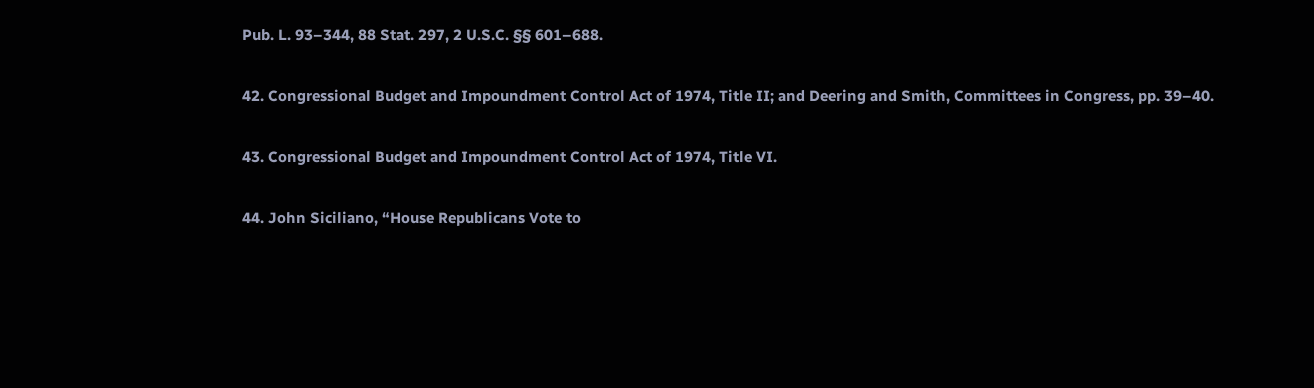Pub. L. 93–344, 88 Stat. 297, 2 U.S.C. §§ 601–688.

42. Congressional Budget and Impoundment Control Act of 1974, Title II; and Deering and Smith, Committees in Congress, pp. 39–40.

43. Congressional Budget and Impoundment Control Act of 1974, Title VI.

44. John Siciliano, “House Republicans Vote to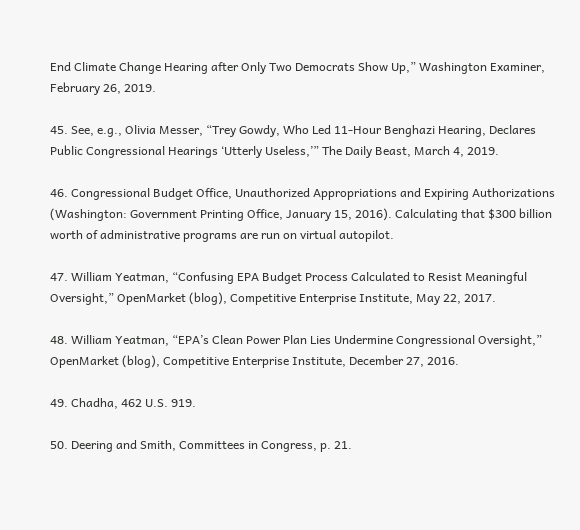End Climate Change Hearing after Only Two Democrats Show Up,” Washington Examiner, February 26, 2019.

45. See, e.g., Olivia Messer, “Trey Gowdy, Who Led 11‐Hour Benghazi Hearing, Declares Public Congressional Hearings ‘Utterly Useless,’” The Daily Beast, March 4, 2019.

46. Congressional Budget Office, Unauthorized Appropriations and Expiring Authorizations (Washington: Government Printing Office, January 15, 2016). Calculating that $300 billion worth of administrative programs are run on virtual autopilot.

47. William Yeatman, “Confusing EPA Budget Process Calculated to Resist Meaningful Oversight,” OpenMarket (blog), Competitive Enterprise Institute, May 22, 2017.

48. William Yeatman, “EPA’s Clean Power Plan Lies Undermine Congressional Oversight,” OpenMarket (blog), Competitive Enterprise Institute, December 27, 2016.

49. Chadha, 462 U.S. 919.

50. Deering and Smith, Committees in Congress, p. 21.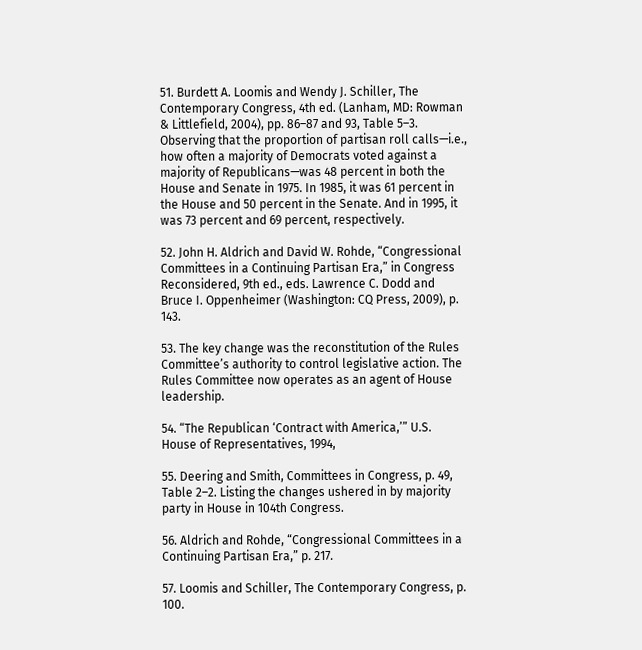51. Burdett A. Loomis and Wendy J. Schiller, The Contemporary Congress, 4th ed. (Lanham, MD: Rowman & Littlefield, 2004), pp. 86–87 and 93, Table 5–3. Observing that the proportion of partisan roll calls—i.e., how often a majority of Democrats voted against a majority of Republicans—was 48 percent in both the House and Senate in 1975. In 1985, it was 61 percent in the House and 50 percent in the Senate. And in 1995, it was 73 percent and 69 percent, respectively.

52. John H. Aldrich and David W. Rohde, “Congressional Committees in a Continuing Partisan Era,” in Congress Reconsidered, 9th ed., eds. Lawrence C. Dodd and Bruce I. Oppenheimer (Washington: CQ Press, 2009), p. 143.

53. The key change was the reconstitution of the Rules Committee’s authority to control legislative action. The Rules Committee now operates as an agent of House leadership.

54. “The Republican ‘Contract with America,’” U.S. House of Representatives, 1994,

55. Deering and Smith, Committees in Congress, p. 49, Table 2–2. Listing the changes ushered in by majority party in House in 104th Congress.

56. Aldrich and Rohde, “Congressional Committees in a Continuing Partisan Era,” p. 217.

57. Loomis and Schiller, The Contemporary Congress, p. 100.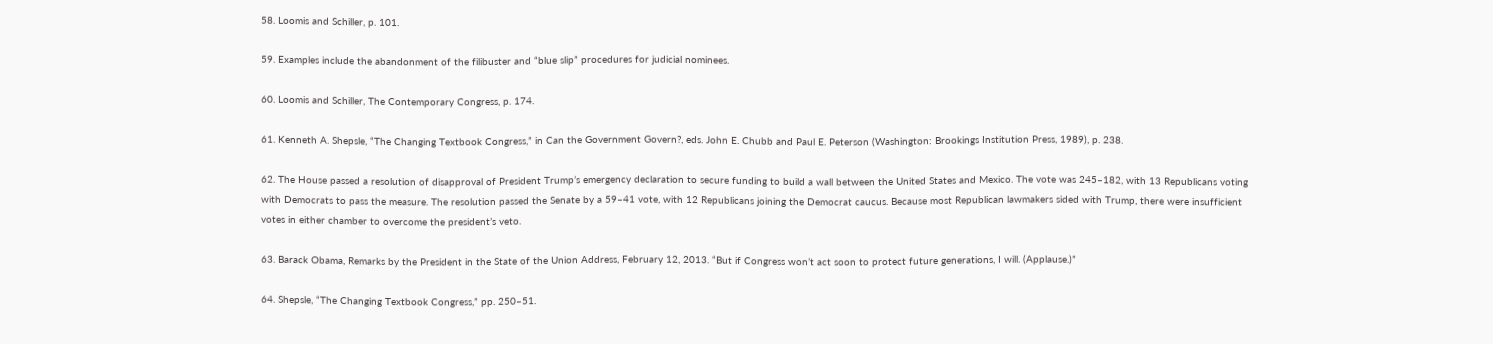58. Loomis and Schiller, p. 101.

59. Examples include the abandonment of the filibuster and “blue slip” procedures for judicial nominees.

60. Loomis and Schiller, The Contemporary Congress, p. 174.

61. Kenneth A. Shepsle, “The Changing Textbook Congress,” in Can the Government Govern?, eds. John E. Chubb and Paul E. Peterson (Washington: Brookings Institution Press, 1989), p. 238.

62. The House passed a resolution of disapproval of President Trump’s emergency declaration to secure funding to build a wall between the United States and Mexico. The vote was 245–182, with 13 Republicans voting with Democrats to pass the measure. The resolution passed the Senate by a 59–41 vote, with 12 Republicans joining the Democrat caucus. Because most Republican lawmakers sided with Trump, there were insufficient votes in either chamber to overcome the president’s veto.

63. Barack Obama, Remarks by the President in the State of the Union Address, February 12, 2013. “But if Congress won’t act soon to protect future generations, I will. (Applause.)”

64. Shepsle, “The Changing Textbook Congress,” pp. 250–51.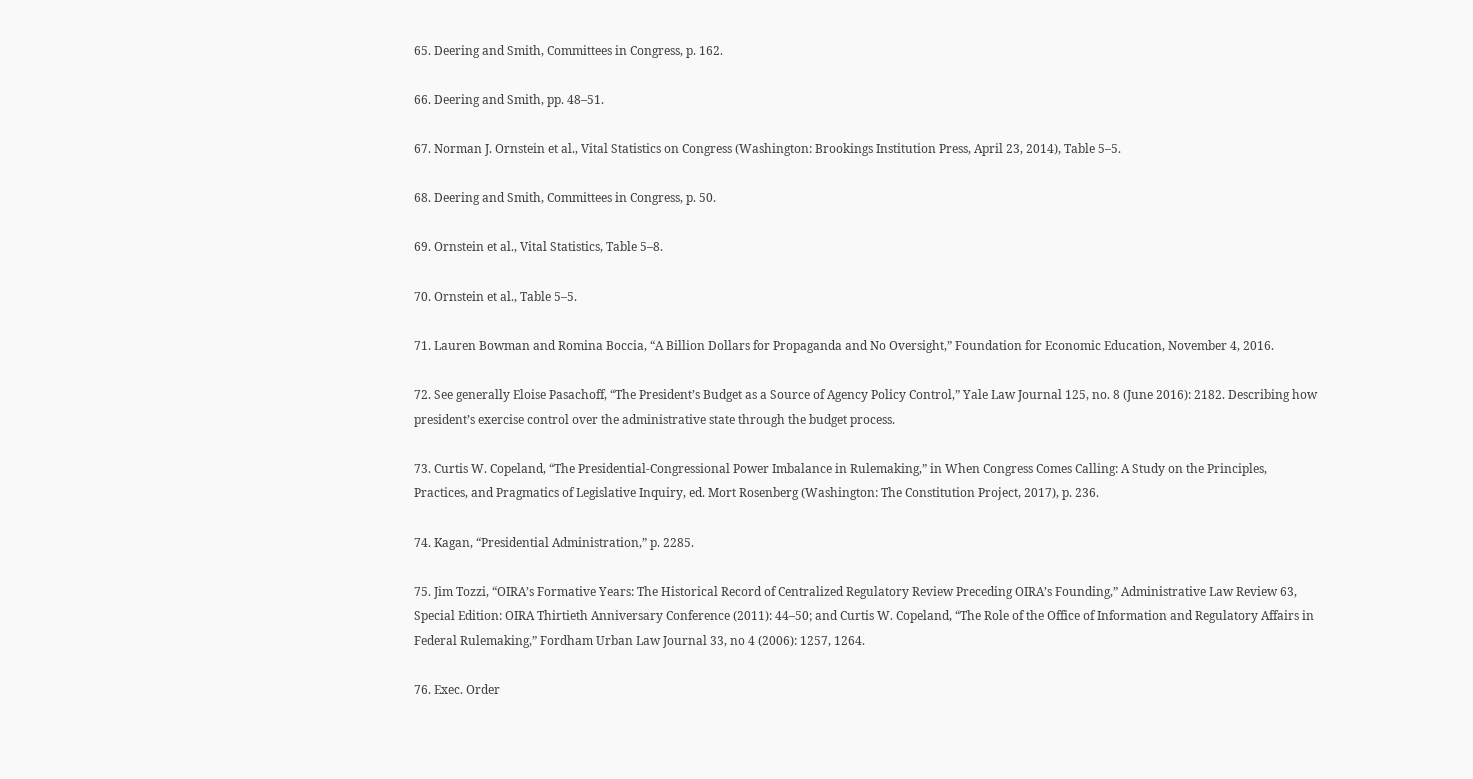65. Deering and Smith, Committees in Congress, p. 162.

66. Deering and Smith, pp. 48–51.

67. Norman J. Ornstein et al., Vital Statistics on Congress (Washington: Brookings Institution Press, April 23, 2014), Table 5–5.

68. Deering and Smith, Committees in Congress, p. 50.

69. Ornstein et al., Vital Statistics, Table 5–8.

70. Ornstein et al., Table 5–5.

71. Lauren Bowman and Romina Boccia, “A Billion Dollars for Propaganda and No Oversight,” Foundation for Economic Education, November 4, 2016.

72. See generally Eloise Pasachoff, “The President’s Budget as a Source of Agency Policy Control,” Yale Law Journal 125, no. 8 (June 2016): 2182. Describing how president’s exercise control over the administrative state through the budget process.

73. Curtis W. Copeland, “The Presidential‐Congressional Power Imbalance in Rulemaking,” in When Congress Comes Calling: A Study on the Principles, Practices, and Pragmatics of Legislative Inquiry, ed. Mort Rosenberg (Washington: The Constitution Project, 2017), p. 236.

74. Kagan, “Presidential Administration,” p. 2285.

75. Jim Tozzi, “OIRA’s Formative Years: The Historical Record of Centralized Regulatory Review Preceding OIRA’s Founding,” Administrative Law Review 63, Special Edition: OIRA Thirtieth Anniversary Conference (2011): 44–50; and Curtis W. Copeland, “The Role of the Office of Information and Regulatory Affairs in Federal Rulemaking,” Fordham Urban Law Journal 33, no 4 (2006): 1257, 1264.

76. Exec. Order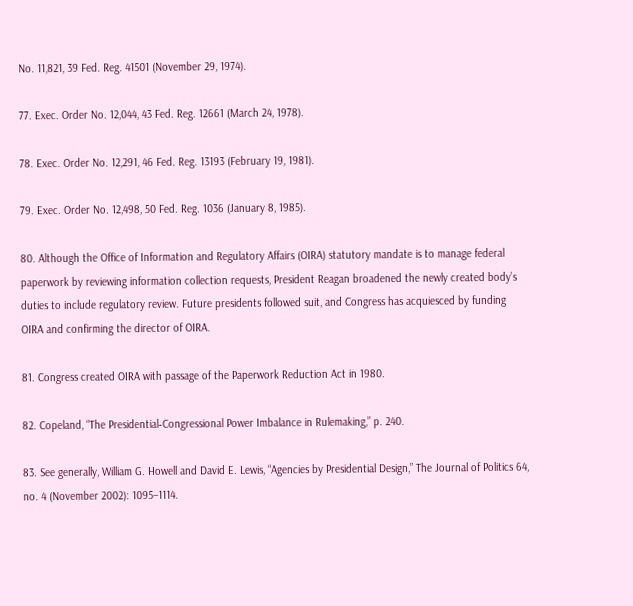No. 11,821, 39 Fed. Reg. 41501 (November 29, 1974).

77. Exec. Order No. 12,044, 43 Fed. Reg. 12661 (March 24, 1978).

78. Exec. Order No. 12,291, 46 Fed. Reg. 13193 (February 19, 1981).

79. Exec. Order No. 12,498, 50 Fed. Reg. 1036 (January 8, 1985).

80. Although the Office of Information and Regulatory Affairs (OIRA) statutory mandate is to manage federal paperwork by reviewing information collection requests, President Reagan broadened the newly created body’s duties to include regulatory review. Future presidents followed suit, and Congress has acquiesced by funding OIRA and confirming the director of OIRA.

81. Congress created OIRA with passage of the Paperwork Reduction Act in 1980.

82. Copeland, “The Presidential‐Congressional Power Imbalance in Rulemaking,” p. 240.

83. See generally, William G. Howell and David E. Lewis, “Agencies by Presidential Design,” The Journal of Politics 64, no. 4 (November 2002): 1095–1114.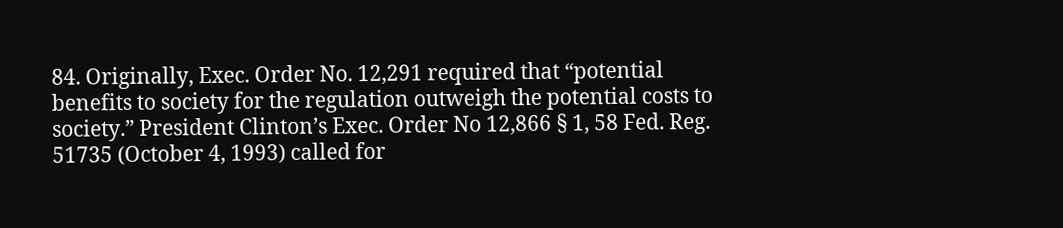84. Originally, Exec. Order No. 12,291 required that “potential benefits to society for the regulation outweigh the potential costs to society.” President Clinton’s Exec. Order No 12,866 § 1, 58 Fed. Reg. 51735 (October 4, 1993) called for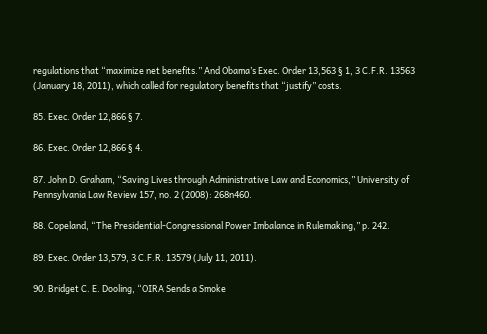regulations that “maximize net benefits.” And Obama’s Exec. Order 13,563 § 1, 3 C.F.R. 13563 (January 18, 2011), which called for regulatory benefits that “justify” costs.

85. Exec. Order 12,866 § 7.

86. Exec. Order 12,866 § 4.

87. John D. Graham, “Saving Lives through Administrative Law and Economics,” University of Pennsylvania Law Review 157, no. 2 (2008): 268n460.

88. Copeland, “The Presidential‐Congressional Power Imbalance in Rulemaking,” p. 242.

89. Exec. Order 13,579, 3 C.F.R. 13579 (July 11, 2011).

90. Bridget C. E. Dooling, “OIRA Sends a Smoke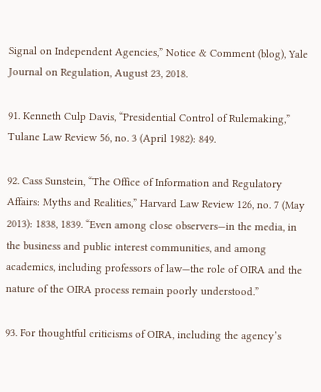Signal on Independent Agencies,” Notice & Comment (blog), Yale Journal on Regulation, August 23, 2018.

91. Kenneth Culp Davis, “Presidential Control of Rulemaking,” Tulane Law Review 56, no. 3 (April 1982): 849.

92. Cass Sunstein, “The Office of Information and Regulatory Affairs: Myths and Realities,” Harvard Law Review 126, no. 7 (May 2013): 1838, 1839. “Even among close observers—in the media, in the business and public interest communities, and among academics, including professors of law—the role of OIRA and the nature of the OIRA process remain poorly understood.”

93. For thoughtful criticisms of OIRA, including the agency’s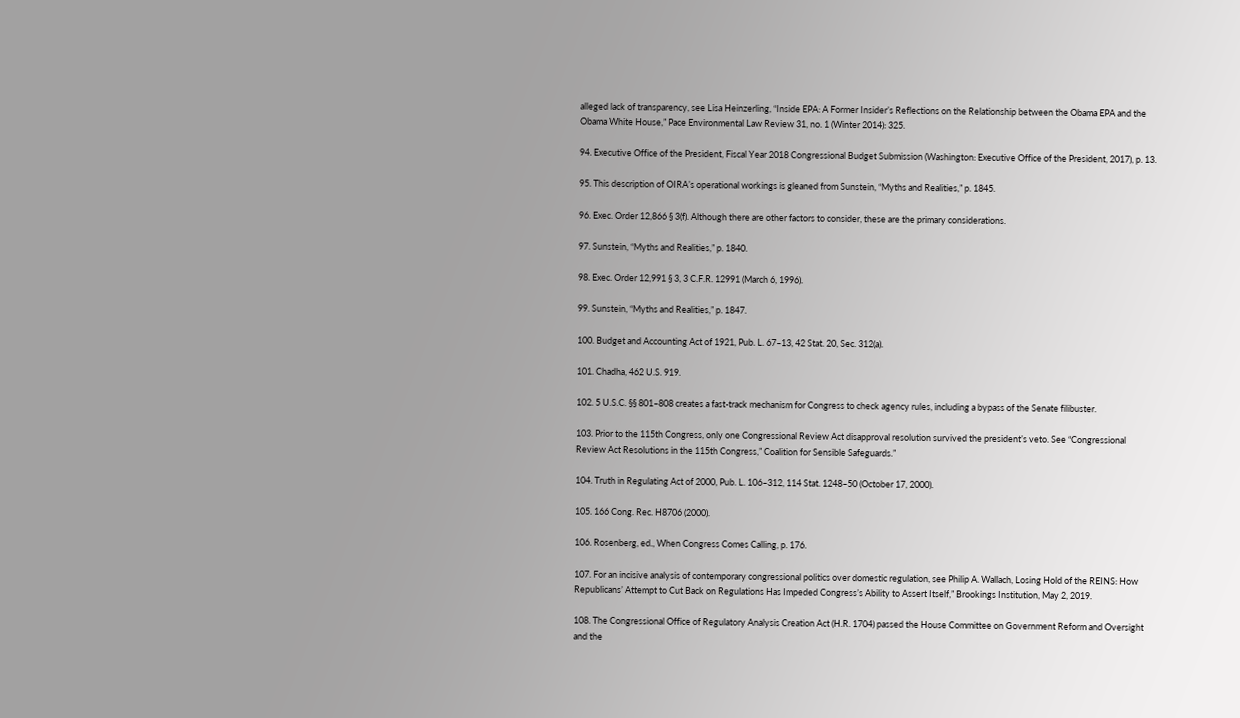alleged lack of transparency, see Lisa Heinzerling, “Inside EPA: A Former Insider’s Reflections on the Relationship between the Obama EPA and the Obama White House,” Pace Environmental Law Review 31, no. 1 (Winter 2014): 325.

94. Executive Office of the President, Fiscal Year 2018 Congressional Budget Submission (Washington: Executive Office of the President, 2017), p. 13.

95. This description of OIRA’s operational workings is gleaned from Sunstein, “Myths and Realities,” p. 1845.

96. Exec. Order 12,866 § 3(f). Although there are other factors to consider, these are the primary considerations.

97. Sunstein, “Myths and Realities,” p. 1840.

98. Exec. Order 12,991 § 3, 3 C.F.R. 12991 (March 6, 1996).

99. Sunstein, “Myths and Realities,” p. 1847.

100. Budget and Accounting Act of 1921, Pub. L. 67–13, 42 Stat. 20, Sec. 312(a).

101. Chadha, 462 U.S. 919.

102. 5 U.S.C. §§ 801–808 creates a fast‐track mechanism for Congress to check agency rules, including a bypass of the Senate filibuster.

103. Prior to the 115th Congress, only one Congressional Review Act disapproval resolution survived the president’s veto. See “Congressional Review Act Resolutions in the 115th Congress,” Coalition for Sensible Safeguards.”

104. Truth in Regulating Act of 2000, Pub. L. 106–312, 114 Stat. 1248–50 (October 17, 2000).

105. 166 Cong. Rec. H8706 (2000).

106. Rosenberg, ed., When Congress Comes Calling, p. 176.

107. For an incisive analysis of contemporary congressional politics over domestic regulation, see Philip A. Wallach, Losing Hold of the REINS: How Republicans’ Attempt to Cut Back on Regulations Has Impeded Congress’s Ability to Assert Itself,” Brookings Institution, May 2, 2019.

108. The Congressional Office of Regulatory Analysis Creation Act (H.R. 1704) passed the House Committee on Government Reform and Oversight and the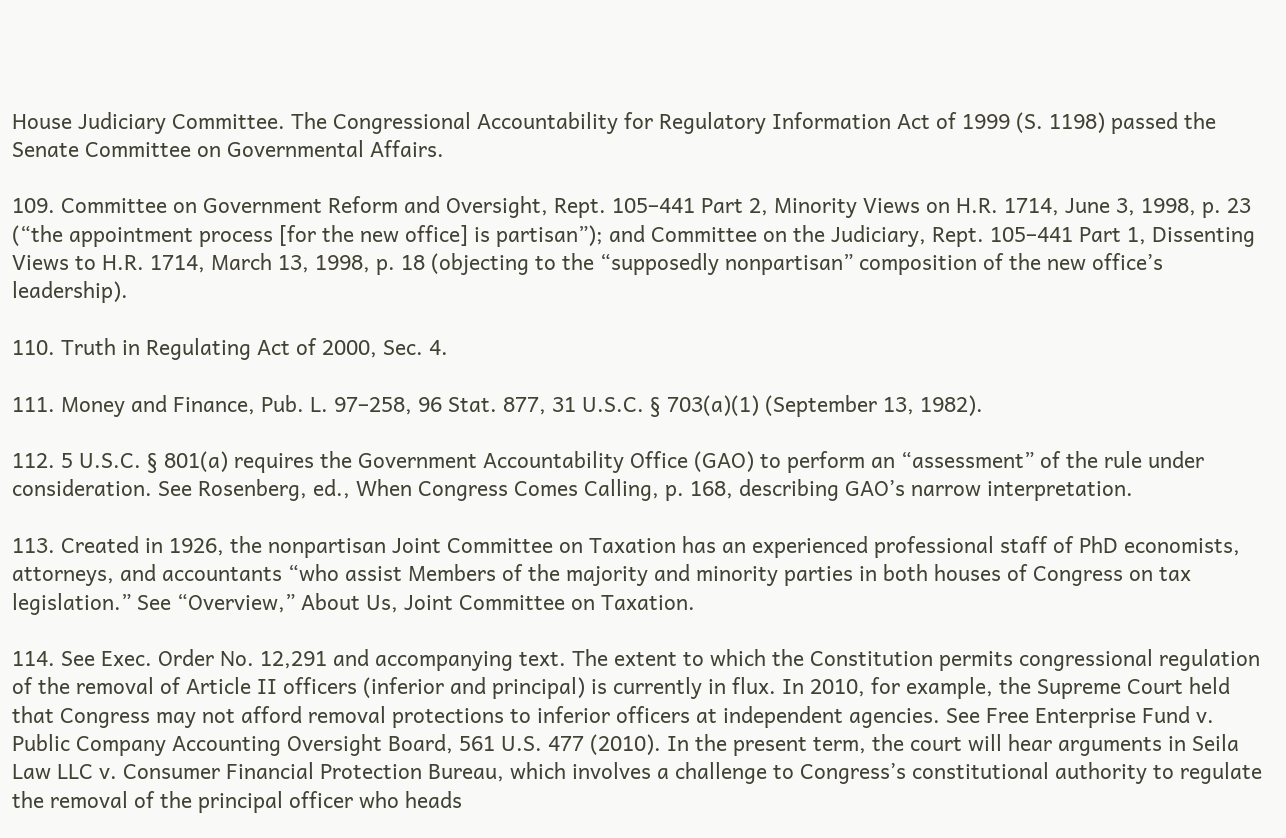House Judiciary Committee. The Congressional Accountability for Regulatory Information Act of 1999 (S. 1198) passed the Senate Committee on Governmental Affairs.

109. Committee on Government Reform and Oversight, Rept. 105–441 Part 2, Minority Views on H.R. 1714, June 3, 1998, p. 23 (“the appointment process [for the new office] is partisan”); and Committee on the Judiciary, Rept. 105–441 Part 1, Dissenting Views to H.R. 1714, March 13, 1998, p. 18 (objecting to the “supposedly nonpartisan” composition of the new office’s leadership).

110. Truth in Regulating Act of 2000, Sec. 4.

111. Money and Finance, Pub. L. 97–258, 96 Stat. 877, 31 U.S.C. § 703(a)(1) (September 13, 1982).

112. 5 U.S.C. § 801(a) requires the Government Accountability Office (GAO) to perform an “assessment” of the rule under consideration. See Rosenberg, ed., When Congress Comes Calling, p. 168, describing GAO’s narrow interpretation.

113. Created in 1926, the nonpartisan Joint Committee on Taxation has an experienced professional staff of PhD economists, attorneys, and accountants “who assist Members of the majority and minority parties in both houses of Congress on tax legislation.” See “Overview,” About Us, Joint Committee on Taxation.

114. See Exec. Order No. 12,291 and accompanying text. The extent to which the Constitution permits congressional regulation of the removal of Article II officers (inferior and principal) is currently in flux. In 2010, for example, the Supreme Court held that Congress may not afford removal protections to inferior officers at independent agencies. See Free Enterprise Fund v. Public Company Accounting Oversight Board, 561 U.S. 477 (2010). In the present term, the court will hear arguments in Seila Law LLC v. Consumer Financial Protection Bureau, which involves a challenge to Congress’s constitutional authority to regulate the removal of the principal officer who heads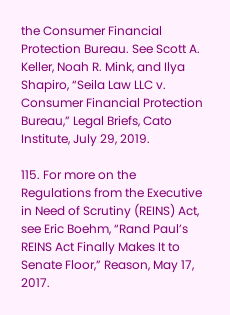the Consumer Financial Protection Bureau. See Scott A. Keller, Noah R. Mink, and Ilya Shapiro, “Seila Law LLC v. Consumer Financial Protection Bureau,” Legal Briefs, Cato Institute, July 29, 2019.

115. For more on the Regulations from the Executive in Need of Scrutiny (REINS) Act, see Eric Boehm, “Rand Paul’s REINS Act Finally Makes It to Senate Floor,” Reason, May 17, 2017.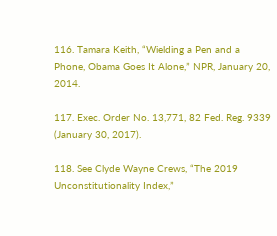116. Tamara Keith, “Wielding a Pen and a Phone, Obama Goes It Alone,” NPR, January 20, 2014.

117. Exec. Order No. 13,771, 82 Fed. Reg. 9339 (January 30, 2017).

118. See Clyde Wayne Crews, “The 2019 Unconstitutionality Index,”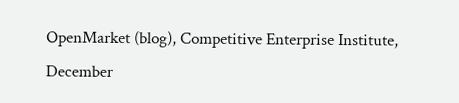OpenMarket (blog), Competitive Enterprise Institute, December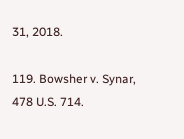31, 2018.

119. Bowsher v. Synar, 478 U.S. 714.